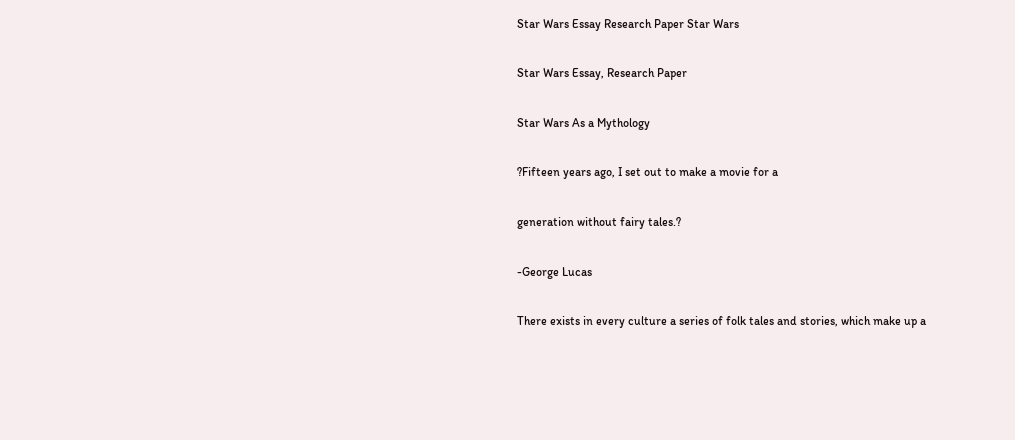Star Wars Essay Research Paper Star Wars

Star Wars Essay, Research Paper

Star Wars As a Mythology

?Fifteen years ago, I set out to make a movie for a

generation without fairy tales.?

-George Lucas

There exists in every culture a series of folk tales and stories, which make up a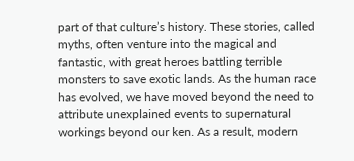part of that culture’s history. These stories, called myths, often venture into the magical and fantastic, with great heroes battling terrible monsters to save exotic lands. As the human race has evolved, we have moved beyond the need to attribute unexplained events to supernatural workings beyond our ken. As a result, modern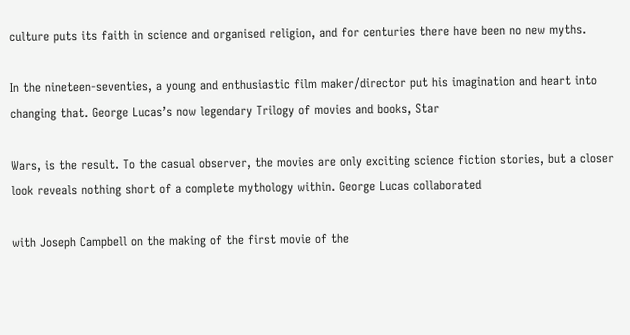culture puts its faith in science and organised religion, and for centuries there have been no new myths.

In the nineteen-seventies, a young and enthusiastic film maker/director put his imagination and heart into changing that. George Lucas’s now legendary Trilogy of movies and books, Star

Wars, is the result. To the casual observer, the movies are only exciting science fiction stories, but a closer look reveals nothing short of a complete mythology within. George Lucas collaborated

with Joseph Campbell on the making of the first movie of the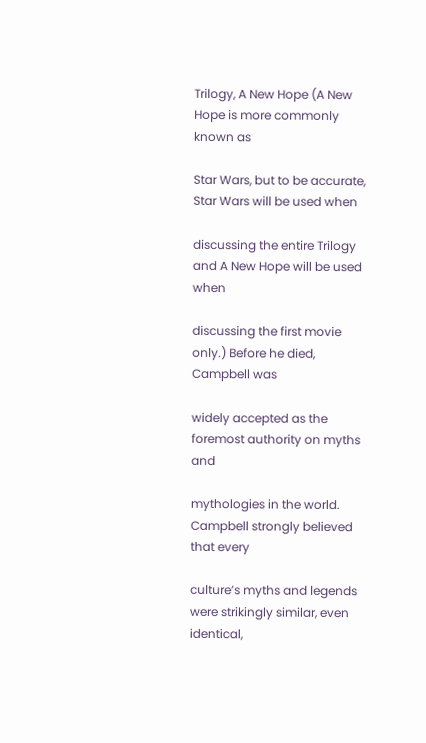Trilogy, A New Hope (A New Hope is more commonly known as

Star Wars, but to be accurate, Star Wars will be used when

discussing the entire Trilogy and A New Hope will be used when

discussing the first movie only.) Before he died, Campbell was

widely accepted as the foremost authority on myths and

mythologies in the world. Campbell strongly believed that every

culture’s myths and legends were strikingly similar, even identical,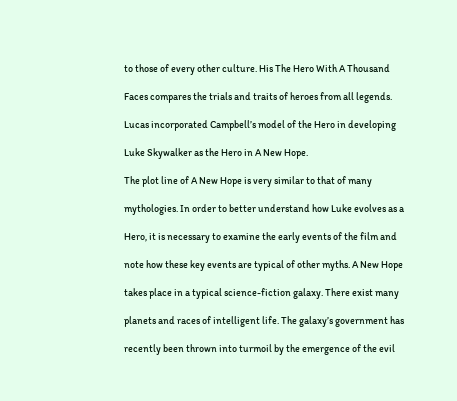to those of every other culture. His The Hero With A Thousand

Faces compares the trials and traits of heroes from all legends.

Lucas incorporated Campbell’s model of the Hero in developing

Luke Skywalker as the Hero in A New Hope.

The plot line of A New Hope is very similar to that of many

mythologies. In order to better understand how Luke evolves as a

Hero, it is necessary to examine the early events of the film and

note how these key events are typical of other myths. A New Hope

takes place in a typical science-fiction galaxy. There exist many

planets and races of intelligent life. The galaxy’s government has

recently been thrown into turmoil by the emergence of the evil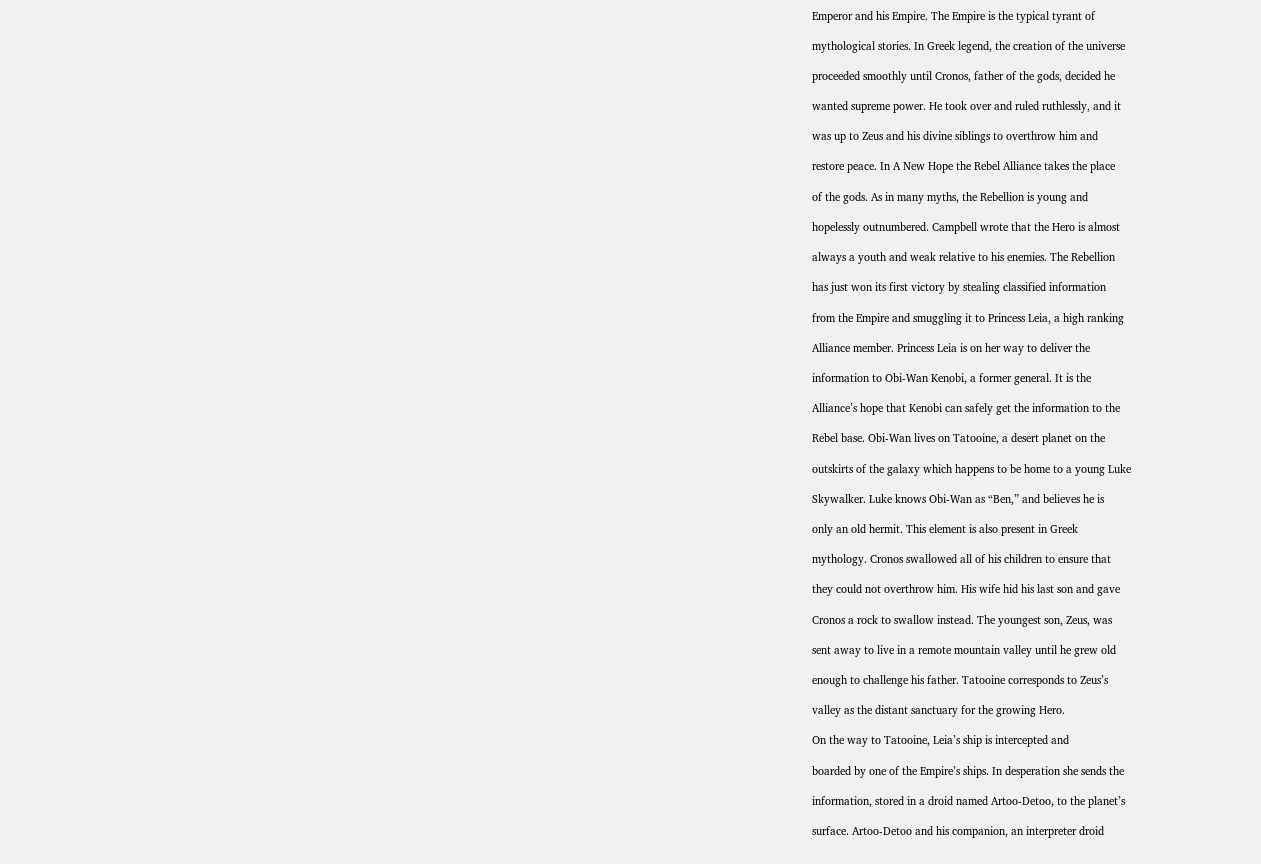Emperor and his Empire. The Empire is the typical tyrant of

mythological stories. In Greek legend, the creation of the universe

proceeded smoothly until Cronos, father of the gods, decided he

wanted supreme power. He took over and ruled ruthlessly, and it

was up to Zeus and his divine siblings to overthrow him and

restore peace. In A New Hope the Rebel Alliance takes the place

of the gods. As in many myths, the Rebellion is young and

hopelessly outnumbered. Campbell wrote that the Hero is almost

always a youth and weak relative to his enemies. The Rebellion

has just won its first victory by stealing classified information

from the Empire and smuggling it to Princess Leia, a high ranking

Alliance member. Princess Leia is on her way to deliver the

information to Obi-Wan Kenobi, a former general. It is the

Alliance’s hope that Kenobi can safely get the information to the

Rebel base. Obi-Wan lives on Tatooine, a desert planet on the

outskirts of the galaxy which happens to be home to a young Luke

Skywalker. Luke knows Obi-Wan as “Ben,” and believes he is

only an old hermit. This element is also present in Greek

mythology. Cronos swallowed all of his children to ensure that

they could not overthrow him. His wife hid his last son and gave

Cronos a rock to swallow instead. The youngest son, Zeus, was

sent away to live in a remote mountain valley until he grew old

enough to challenge his father. Tatooine corresponds to Zeus’s

valley as the distant sanctuary for the growing Hero.

On the way to Tatooine, Leia’s ship is intercepted and

boarded by one of the Empire’s ships. In desperation she sends the

information, stored in a droid named Artoo-Detoo, to the planet’s

surface. Artoo-Detoo and his companion, an interpreter droid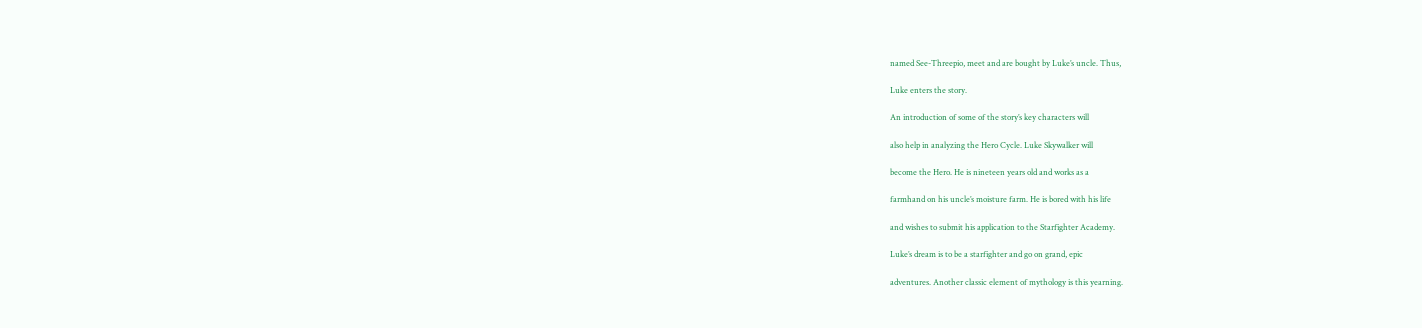named See-Threepio, meet and are bought by Luke’s uncle. Thus,

Luke enters the story.

An introduction of some of the story’s key characters will

also help in analyzing the Hero Cycle. Luke Skywalker will

become the Hero. He is nineteen years old and works as a

farmhand on his uncle’s moisture farm. He is bored with his life

and wishes to submit his application to the Starfighter Academy.

Luke’s dream is to be a starfighter and go on grand, epic

adventures. Another classic element of mythology is this yearning.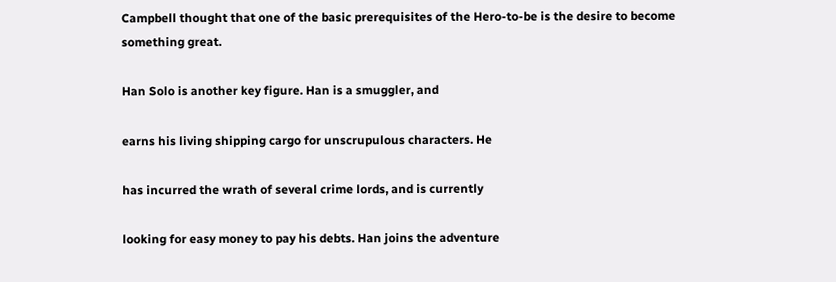Campbell thought that one of the basic prerequisites of the Hero-to-be is the desire to become something great.

Han Solo is another key figure. Han is a smuggler, and

earns his living shipping cargo for unscrupulous characters. He

has incurred the wrath of several crime lords, and is currently

looking for easy money to pay his debts. Han joins the adventure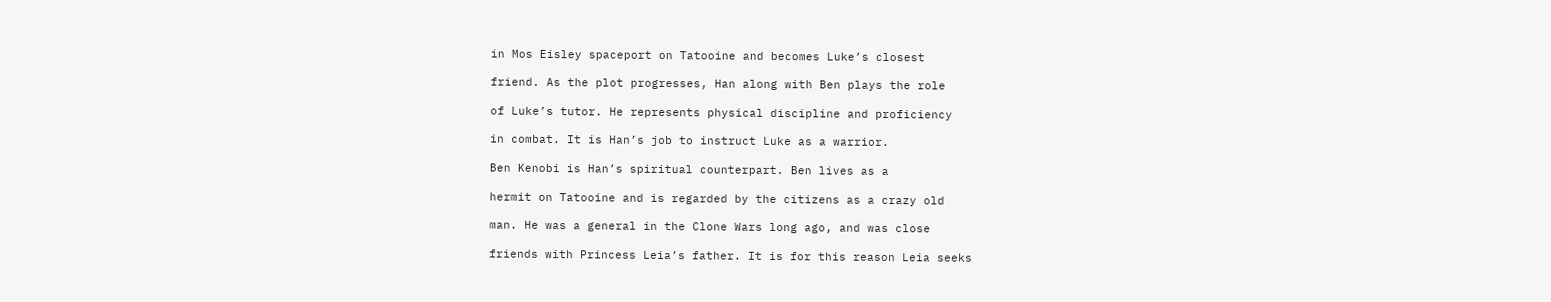in Mos Eisley spaceport on Tatooine and becomes Luke’s closest

friend. As the plot progresses, Han along with Ben plays the role

of Luke’s tutor. He represents physical discipline and proficiency

in combat. It is Han’s job to instruct Luke as a warrior.

Ben Kenobi is Han’s spiritual counterpart. Ben lives as a

hermit on Tatooine and is regarded by the citizens as a crazy old

man. He was a general in the Clone Wars long ago, and was close

friends with Princess Leia’s father. It is for this reason Leia seeks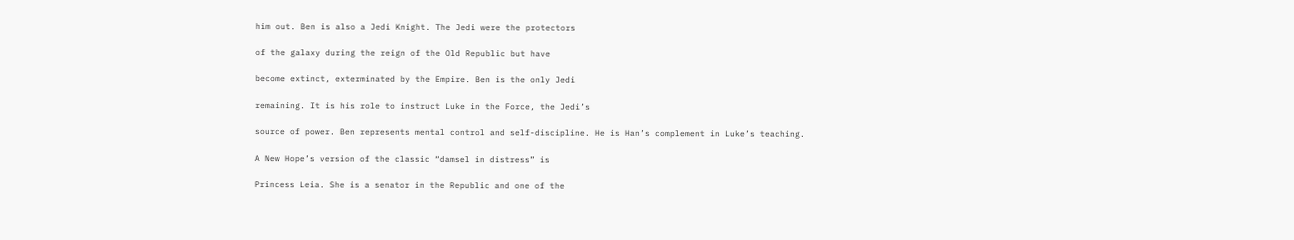him out. Ben is also a Jedi Knight. The Jedi were the protectors

of the galaxy during the reign of the Old Republic but have

become extinct, exterminated by the Empire. Ben is the only Jedi

remaining. It is his role to instruct Luke in the Force, the Jedi’s

source of power. Ben represents mental control and self-discipline. He is Han’s complement in Luke’s teaching.

A New Hope’s version of the classic “damsel in distress” is

Princess Leia. She is a senator in the Republic and one of the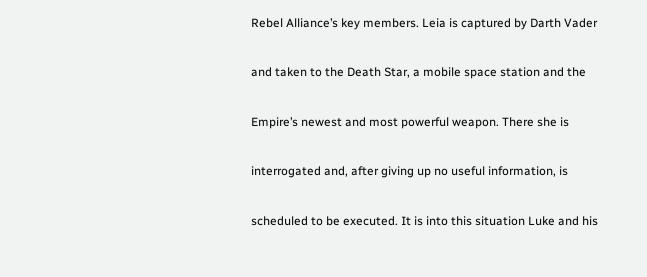Rebel Alliance’s key members. Leia is captured by Darth Vader

and taken to the Death Star, a mobile space station and the

Empire’s newest and most powerful weapon. There she is

interrogated and, after giving up no useful information, is

scheduled to be executed. It is into this situation Luke and his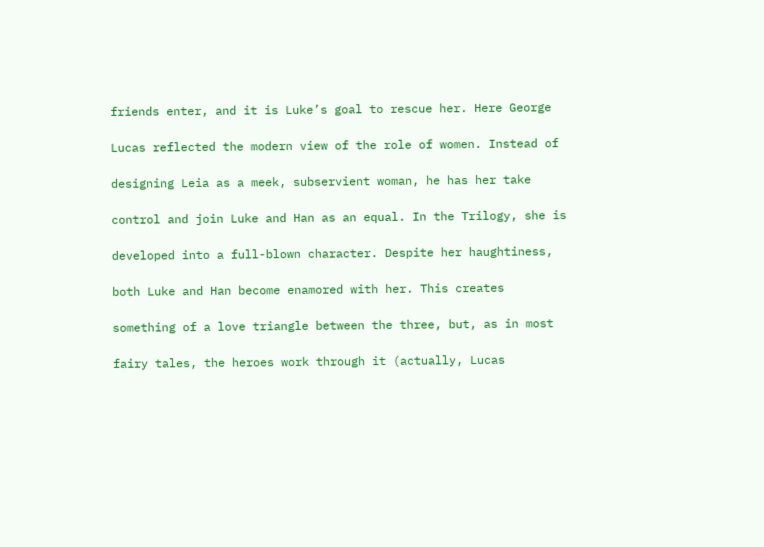friends enter, and it is Luke’s goal to rescue her. Here George

Lucas reflected the modern view of the role of women. Instead of

designing Leia as a meek, subservient woman, he has her take

control and join Luke and Han as an equal. In the Trilogy, she is

developed into a full-blown character. Despite her haughtiness,

both Luke and Han become enamored with her. This creates

something of a love triangle between the three, but, as in most

fairy tales, the heroes work through it (actually, Lucas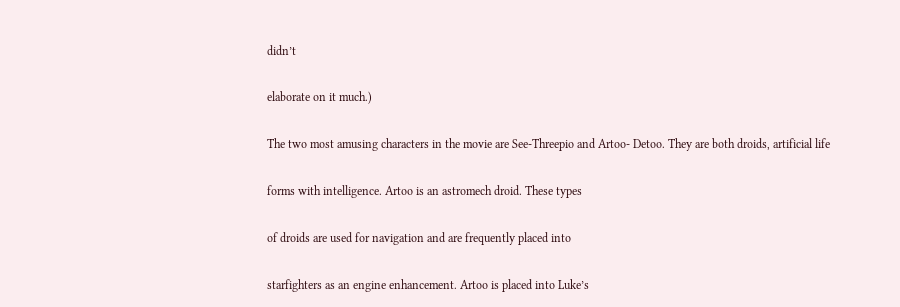didn’t

elaborate on it much.)

The two most amusing characters in the movie are See-Threepio and Artoo- Detoo. They are both droids, artificial life

forms with intelligence. Artoo is an astromech droid. These types

of droids are used for navigation and are frequently placed into

starfighters as an engine enhancement. Artoo is placed into Luke’s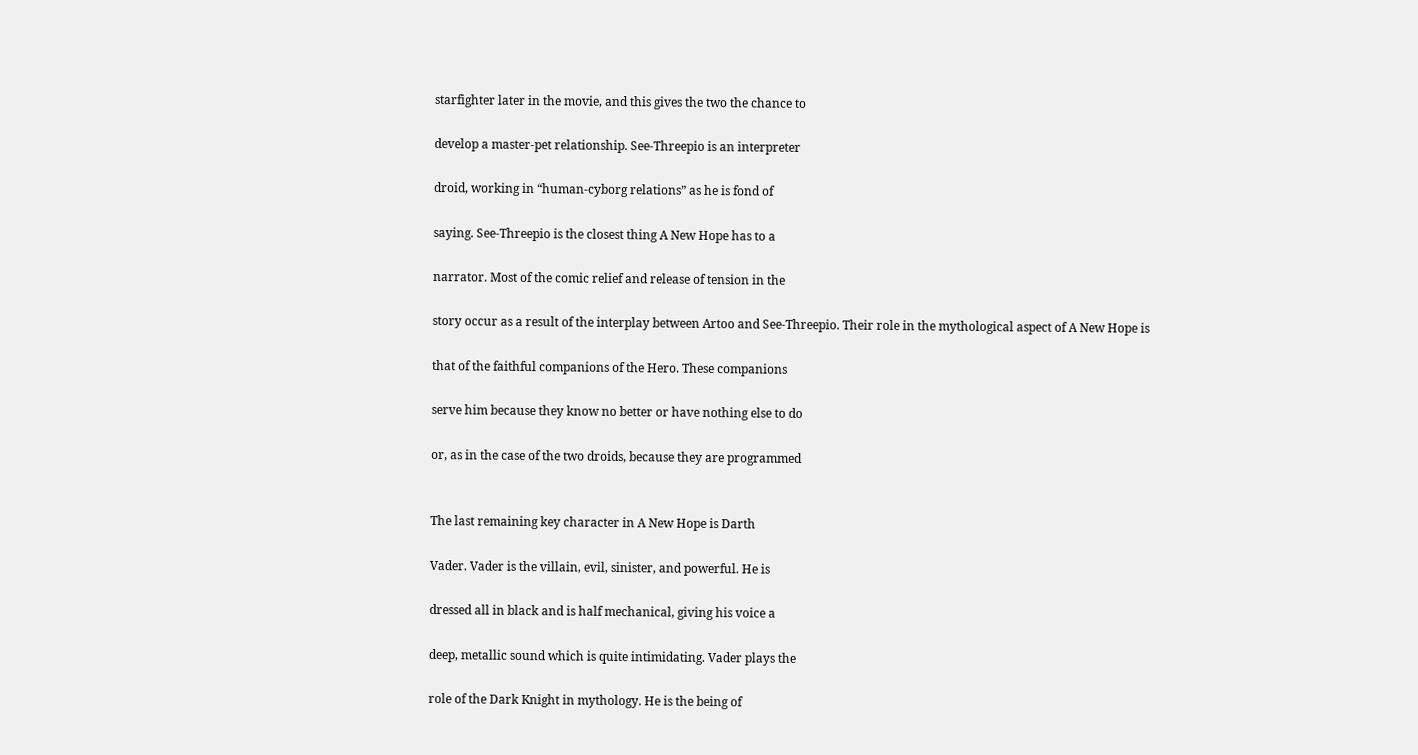starfighter later in the movie, and this gives the two the chance to

develop a master-pet relationship. See-Threepio is an interpreter

droid, working in “human-cyborg relations” as he is fond of

saying. See-Threepio is the closest thing A New Hope has to a

narrator. Most of the comic relief and release of tension in the

story occur as a result of the interplay between Artoo and See-Threepio. Their role in the mythological aspect of A New Hope is

that of the faithful companions of the Hero. These companions

serve him because they know no better or have nothing else to do

or, as in the case of the two droids, because they are programmed


The last remaining key character in A New Hope is Darth

Vader. Vader is the villain, evil, sinister, and powerful. He is

dressed all in black and is half mechanical, giving his voice a

deep, metallic sound which is quite intimidating. Vader plays the

role of the Dark Knight in mythology. He is the being of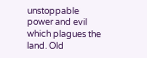unstoppable power and evil which plagues the land. Old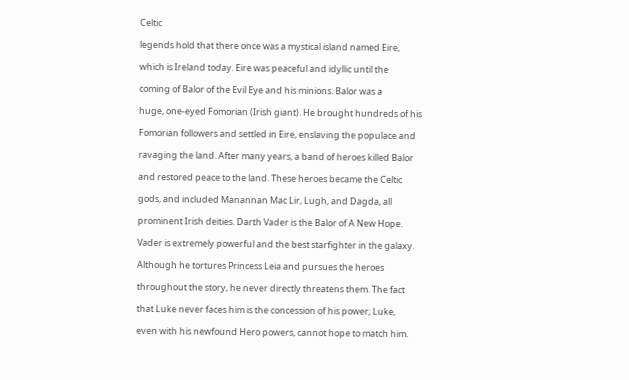Celtic

legends hold that there once was a mystical island named Eire,

which is Ireland today. Eire was peaceful and idyllic until the

coming of Balor of the Evil Eye and his minions. Balor was a

huge, one-eyed Fomorian (Irish giant). He brought hundreds of his

Fomorian followers and settled in Eire, enslaving the populace and

ravaging the land. After many years, a band of heroes killed Balor

and restored peace to the land. These heroes became the Celtic

gods, and included Manannan Mac Lir, Lugh, and Dagda, all

prominent Irish deities. Darth Vader is the Balor of A New Hope.

Vader is extremely powerful and the best starfighter in the galaxy.

Although he tortures Princess Leia and pursues the heroes

throughout the story, he never directly threatens them. The fact

that Luke never faces him is the concession of his power; Luke,

even with his newfound Hero powers, cannot hope to match him.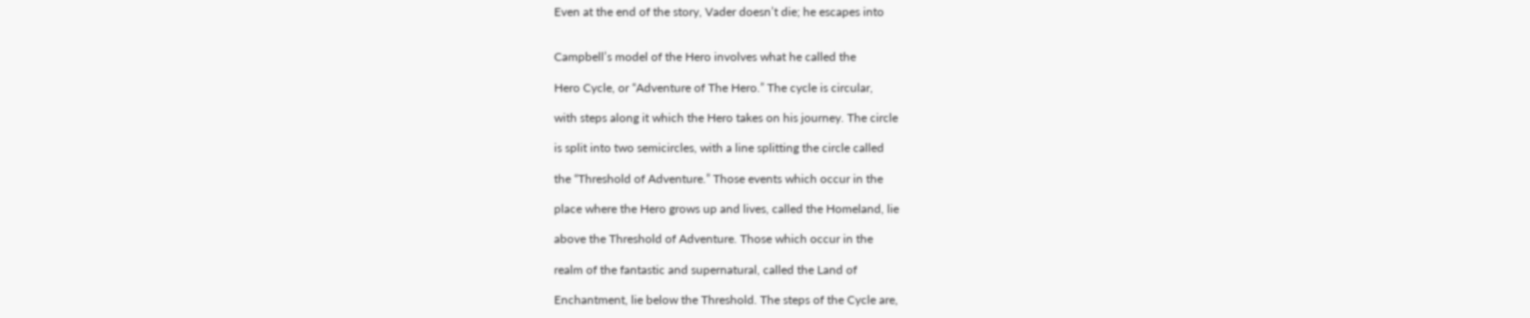Even at the end of the story, Vader doesn’t die; he escapes into


Campbell’s model of the Hero involves what he called the

Hero Cycle, or “Adventure of The Hero.” The cycle is circular,

with steps along it which the Hero takes on his journey. The circle

is split into two semicircles, with a line splitting the circle called

the “Threshold of Adventure.” Those events which occur in the

place where the Hero grows up and lives, called the Homeland, lie

above the Threshold of Adventure. Those which occur in the

realm of the fantastic and supernatural, called the Land of

Enchantment, lie below the Threshold. The steps of the Cycle are,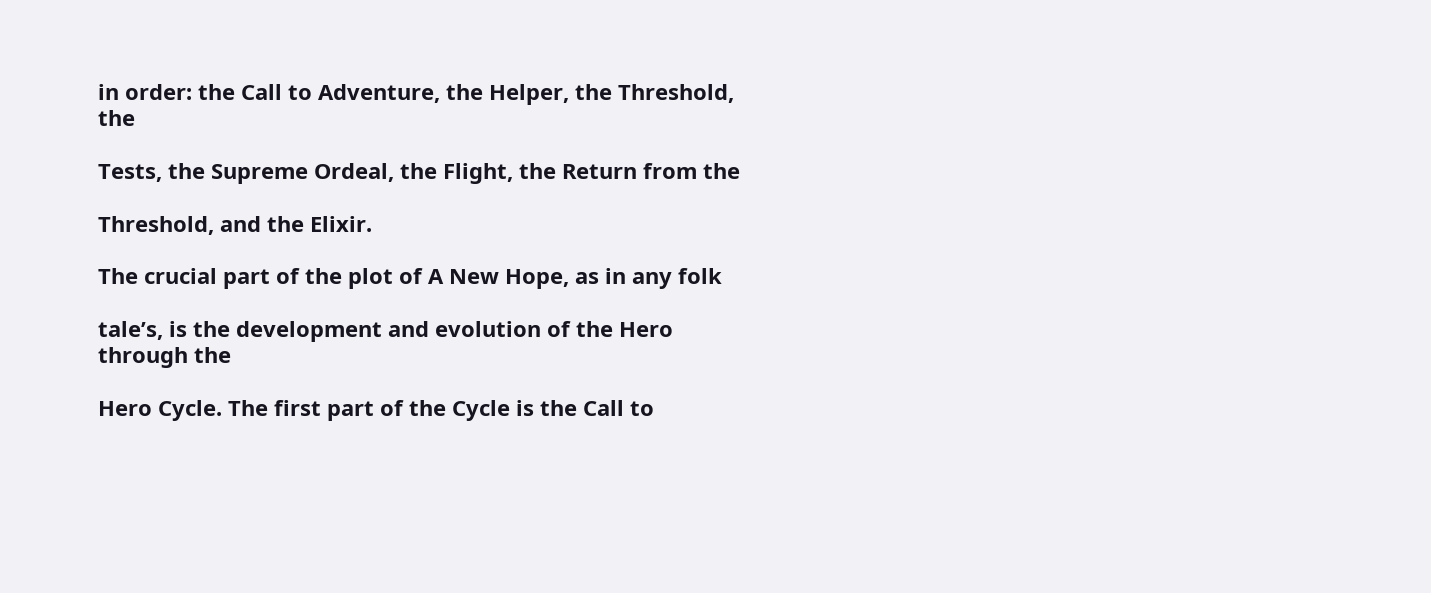in order: the Call to Adventure, the Helper, the Threshold, the

Tests, the Supreme Ordeal, the Flight, the Return from the

Threshold, and the Elixir.

The crucial part of the plot of A New Hope, as in any folk

tale’s, is the development and evolution of the Hero through the

Hero Cycle. The first part of the Cycle is the Call to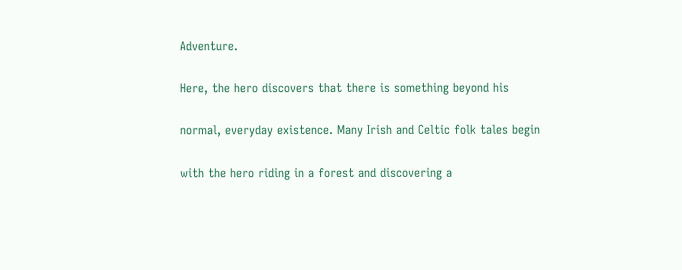Adventure.

Here, the hero discovers that there is something beyond his

normal, everyday existence. Many Irish and Celtic folk tales begin

with the hero riding in a forest and discovering a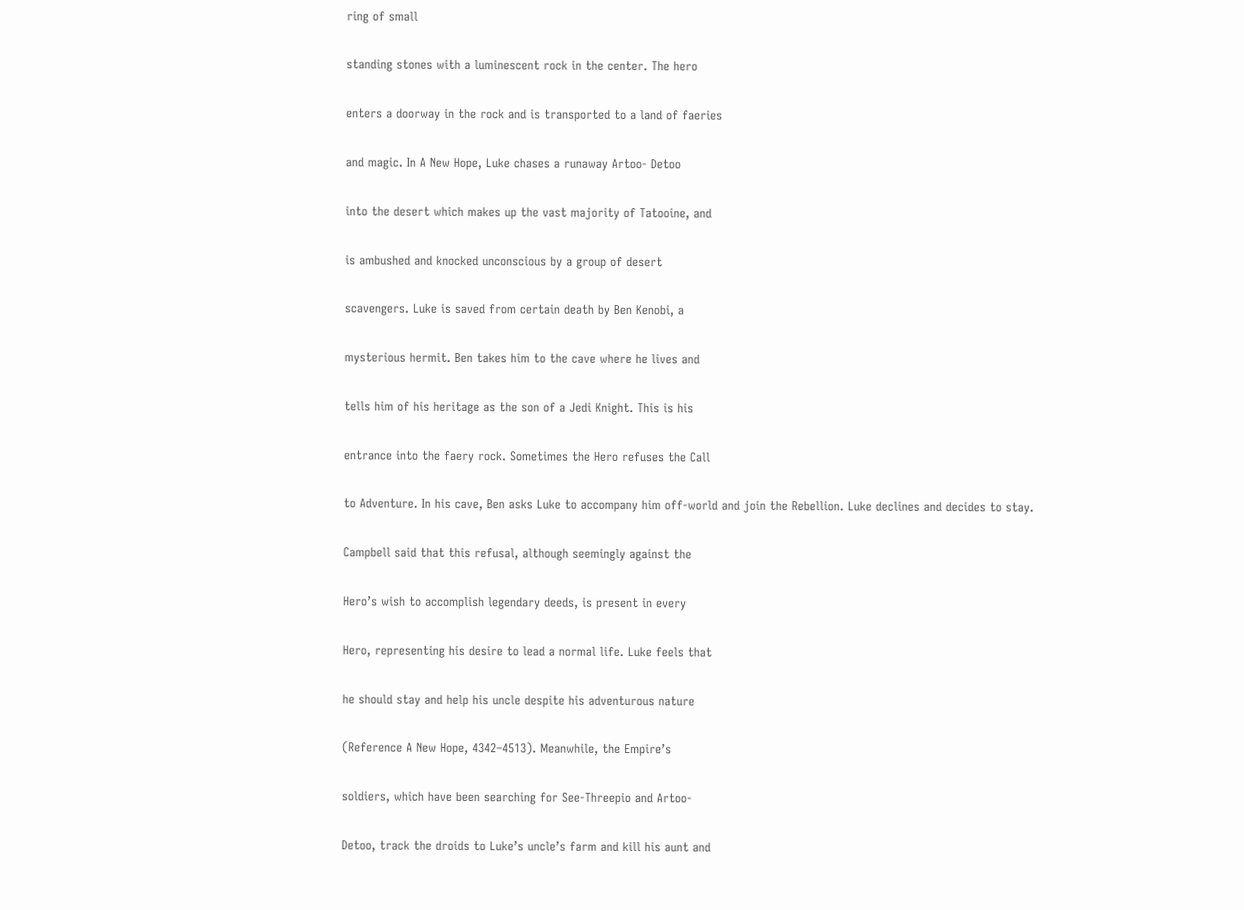ring of small

standing stones with a luminescent rock in the center. The hero

enters a doorway in the rock and is transported to a land of faeries

and magic. In A New Hope, Luke chases a runaway Artoo- Detoo

into the desert which makes up the vast majority of Tatooine, and

is ambushed and knocked unconscious by a group of desert

scavengers. Luke is saved from certain death by Ben Kenobi, a

mysterious hermit. Ben takes him to the cave where he lives and

tells him of his heritage as the son of a Jedi Knight. This is his

entrance into the faery rock. Sometimes the Hero refuses the Call

to Adventure. In his cave, Ben asks Luke to accompany him off-world and join the Rebellion. Luke declines and decides to stay.

Campbell said that this refusal, although seemingly against the

Hero’s wish to accomplish legendary deeds, is present in every

Hero, representing his desire to lead a normal life. Luke feels that

he should stay and help his uncle despite his adventurous nature

(Reference A New Hope, 4342–4513). Meanwhile, the Empire’s

soldiers, which have been searching for See-Threepio and Artoo-

Detoo, track the droids to Luke’s uncle’s farm and kill his aunt and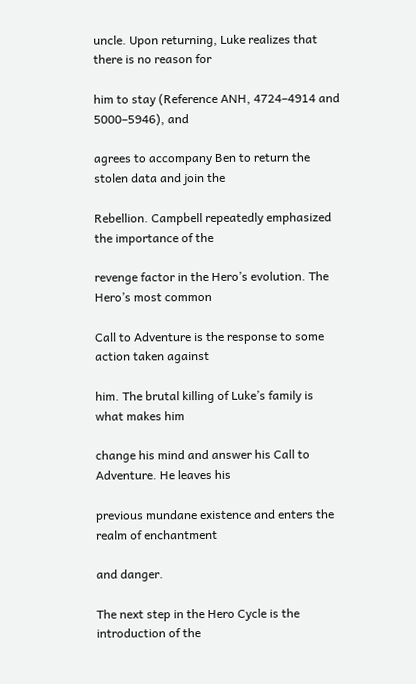uncle. Upon returning, Luke realizes that there is no reason for

him to stay (Reference ANH, 4724–4914 and 5000–5946), and

agrees to accompany Ben to return the stolen data and join the

Rebellion. Campbell repeatedly emphasized the importance of the

revenge factor in the Hero’s evolution. The Hero’s most common

Call to Adventure is the response to some action taken against

him. The brutal killing of Luke’s family is what makes him

change his mind and answer his Call to Adventure. He leaves his

previous mundane existence and enters the realm of enchantment

and danger.

The next step in the Hero Cycle is the introduction of the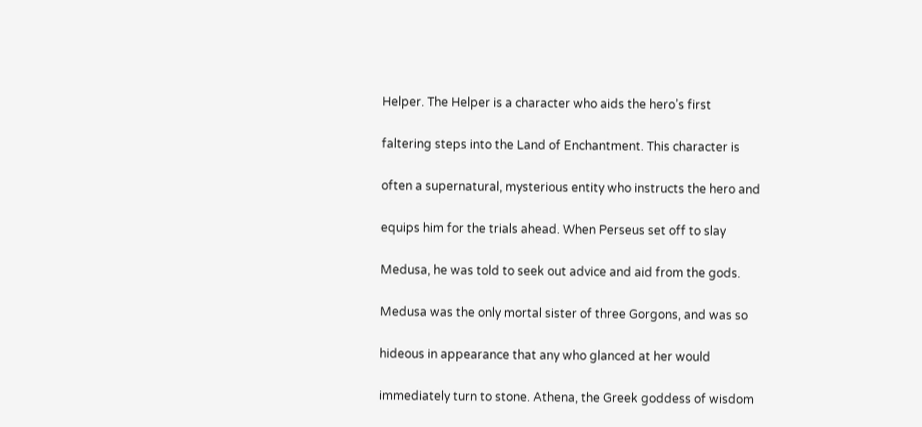Helper. The Helper is a character who aids the hero’s first

faltering steps into the Land of Enchantment. This character is

often a supernatural, mysterious entity who instructs the hero and

equips him for the trials ahead. When Perseus set off to slay

Medusa, he was told to seek out advice and aid from the gods.

Medusa was the only mortal sister of three Gorgons, and was so

hideous in appearance that any who glanced at her would

immediately turn to stone. Athena, the Greek goddess of wisdom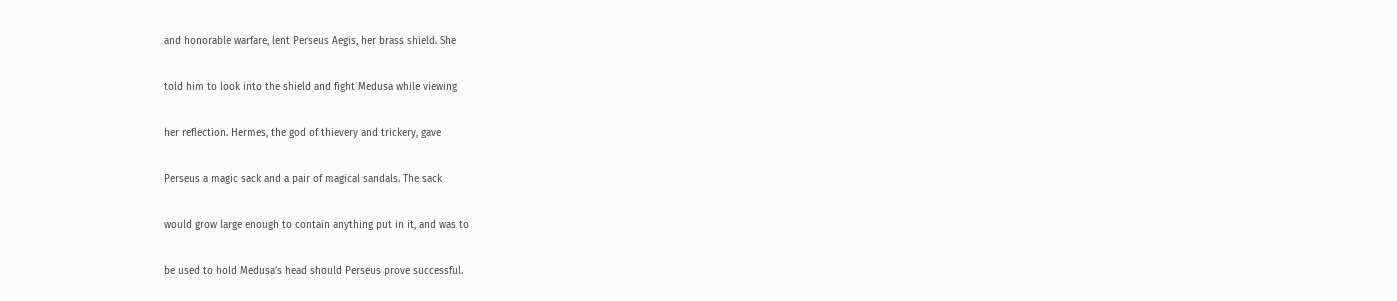and honorable warfare, lent Perseus Aegis, her brass shield. She

told him to look into the shield and fight Medusa while viewing

her reflection. Hermes, the god of thievery and trickery, gave

Perseus a magic sack and a pair of magical sandals. The sack

would grow large enough to contain anything put in it, and was to

be used to hold Medusa’s head should Perseus prove successful.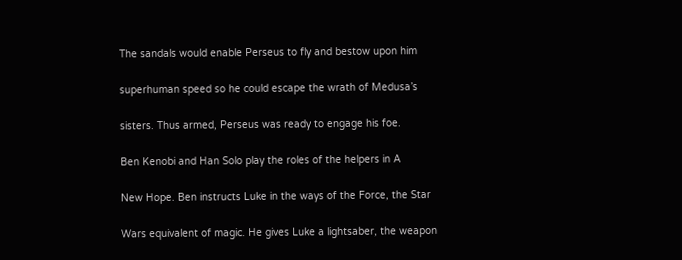The sandals would enable Perseus to fly and bestow upon him

superhuman speed so he could escape the wrath of Medusa’s

sisters. Thus armed, Perseus was ready to engage his foe.

Ben Kenobi and Han Solo play the roles of the helpers in A

New Hope. Ben instructs Luke in the ways of the Force, the Star

Wars equivalent of magic. He gives Luke a lightsaber, the weapon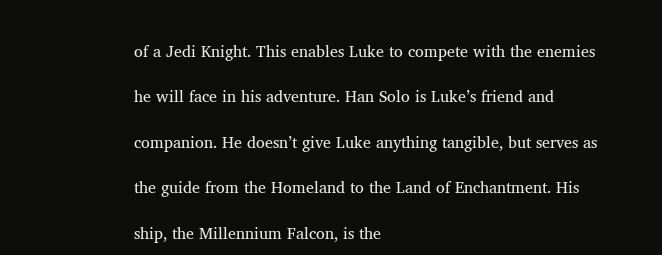of a Jedi Knight. This enables Luke to compete with the enemies

he will face in his adventure. Han Solo is Luke’s friend and

companion. He doesn’t give Luke anything tangible, but serves as

the guide from the Homeland to the Land of Enchantment. His

ship, the Millennium Falcon, is the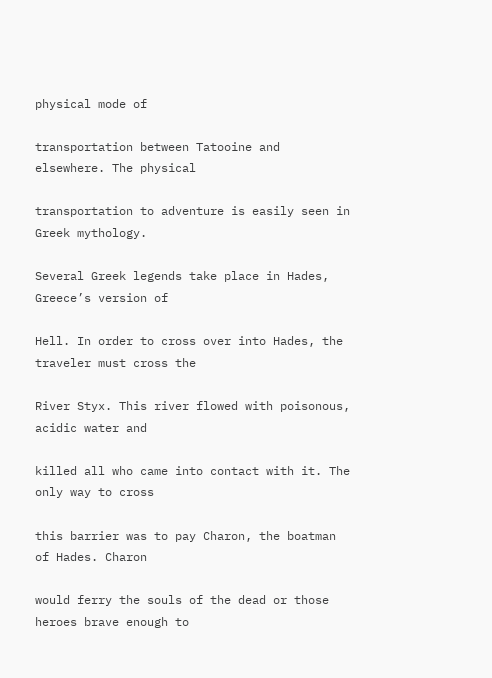physical mode of

transportation between Tatooine and elsewhere. The physical

transportation to adventure is easily seen in Greek mythology.

Several Greek legends take place in Hades, Greece’s version of

Hell. In order to cross over into Hades, the traveler must cross the

River Styx. This river flowed with poisonous, acidic water and

killed all who came into contact with it. The only way to cross

this barrier was to pay Charon, the boatman of Hades. Charon

would ferry the souls of the dead or those heroes brave enough to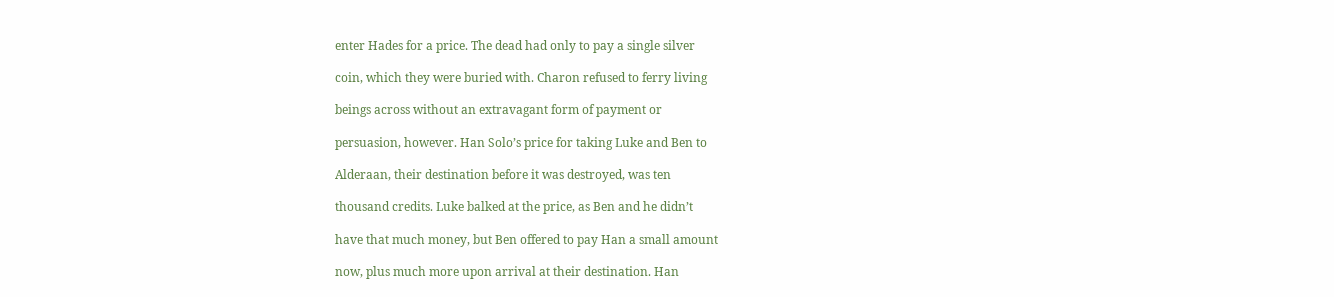enter Hades for a price. The dead had only to pay a single silver

coin, which they were buried with. Charon refused to ferry living

beings across without an extravagant form of payment or

persuasion, however. Han Solo’s price for taking Luke and Ben to

Alderaan, their destination before it was destroyed, was ten

thousand credits. Luke balked at the price, as Ben and he didn’t

have that much money, but Ben offered to pay Han a small amount

now, plus much more upon arrival at their destination. Han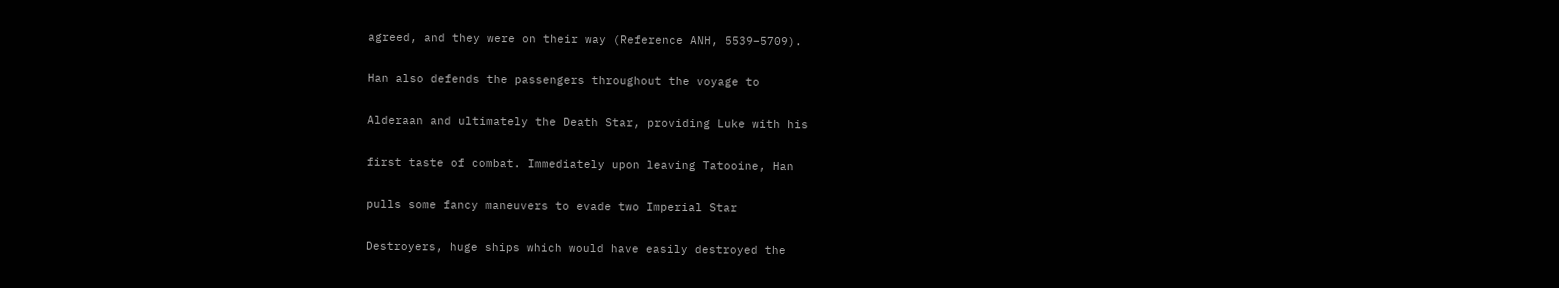agreed, and they were on their way (Reference ANH, 5539–5709).

Han also defends the passengers throughout the voyage to

Alderaan and ultimately the Death Star, providing Luke with his

first taste of combat. Immediately upon leaving Tatooine, Han

pulls some fancy maneuvers to evade two Imperial Star

Destroyers, huge ships which would have easily destroyed the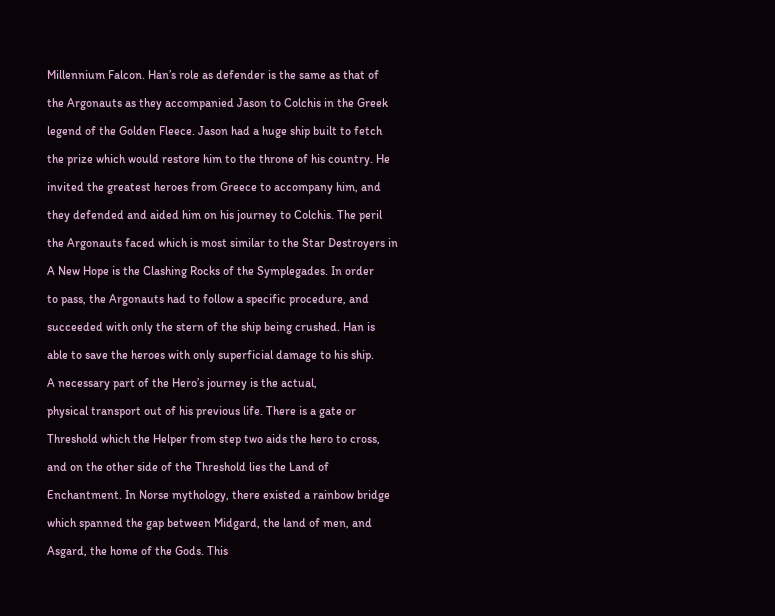Millennium Falcon. Han’s role as defender is the same as that of

the Argonauts as they accompanied Jason to Colchis in the Greek

legend of the Golden Fleece. Jason had a huge ship built to fetch

the prize which would restore him to the throne of his country. He

invited the greatest heroes from Greece to accompany him, and

they defended and aided him on his journey to Colchis. The peril

the Argonauts faced which is most similar to the Star Destroyers in

A New Hope is the Clashing Rocks of the Symplegades. In order

to pass, the Argonauts had to follow a specific procedure, and

succeeded with only the stern of the ship being crushed. Han is

able to save the heroes with only superficial damage to his ship.

A necessary part of the Hero’s journey is the actual,

physical transport out of his previous life. There is a gate or

Threshold which the Helper from step two aids the hero to cross,

and on the other side of the Threshold lies the Land of

Enchantment. In Norse mythology, there existed a rainbow bridge

which spanned the gap between Midgard, the land of men, and

Asgard, the home of the Gods. This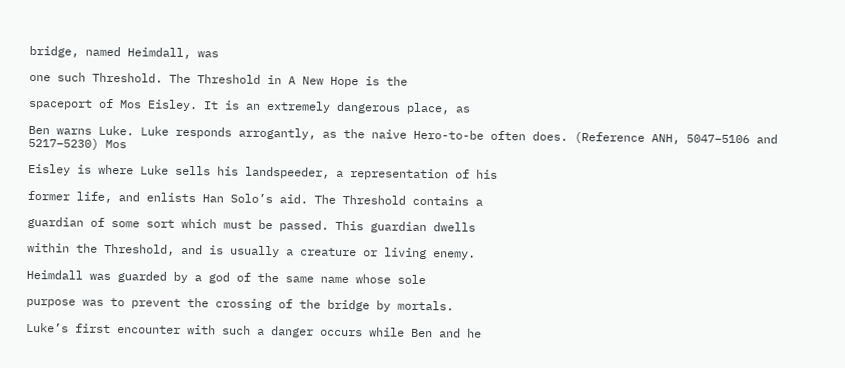bridge, named Heimdall, was

one such Threshold. The Threshold in A New Hope is the

spaceport of Mos Eisley. It is an extremely dangerous place, as

Ben warns Luke. Luke responds arrogantly, as the naive Hero-to-be often does. (Reference ANH, 5047–5106 and 5217–5230) Mos

Eisley is where Luke sells his landspeeder, a representation of his

former life, and enlists Han Solo’s aid. The Threshold contains a

guardian of some sort which must be passed. This guardian dwells

within the Threshold, and is usually a creature or living enemy.

Heimdall was guarded by a god of the same name whose sole

purpose was to prevent the crossing of the bridge by mortals.

Luke’s first encounter with such a danger occurs while Ben and he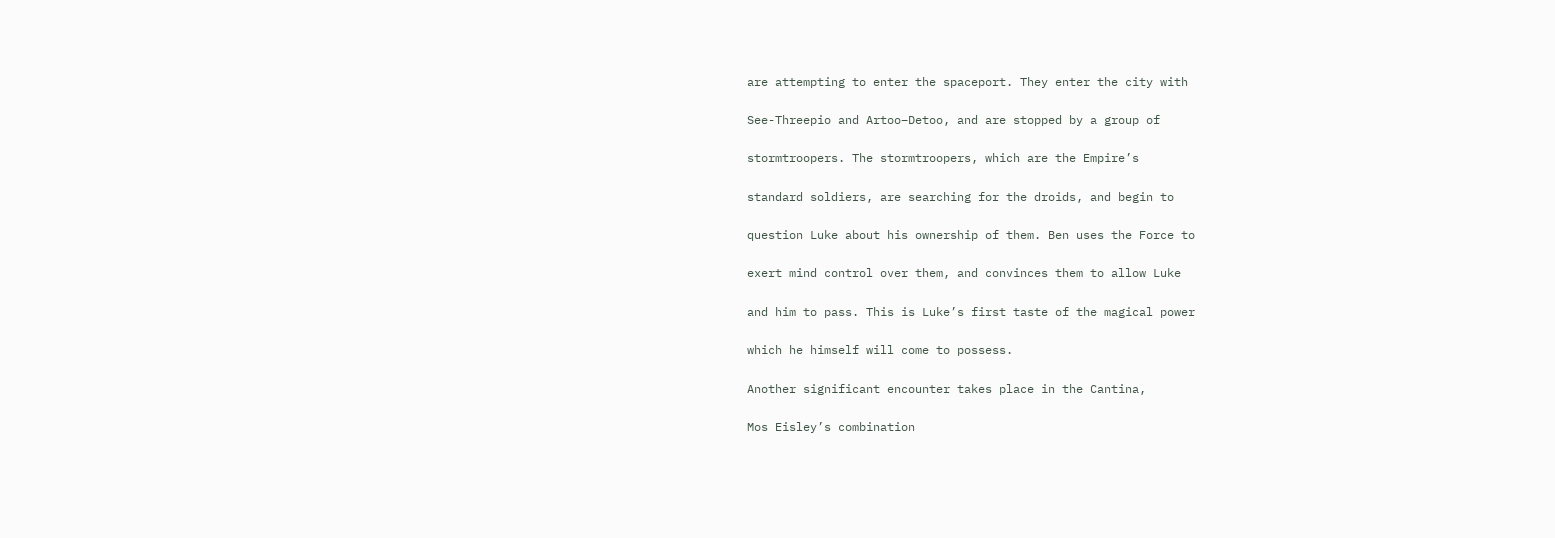are attempting to enter the spaceport. They enter the city with

See-Threepio and Artoo–Detoo, and are stopped by a group of

stormtroopers. The stormtroopers, which are the Empire’s

standard soldiers, are searching for the droids, and begin to

question Luke about his ownership of them. Ben uses the Force to

exert mind control over them, and convinces them to allow Luke

and him to pass. This is Luke’s first taste of the magical power

which he himself will come to possess.

Another significant encounter takes place in the Cantina,

Mos Eisley’s combination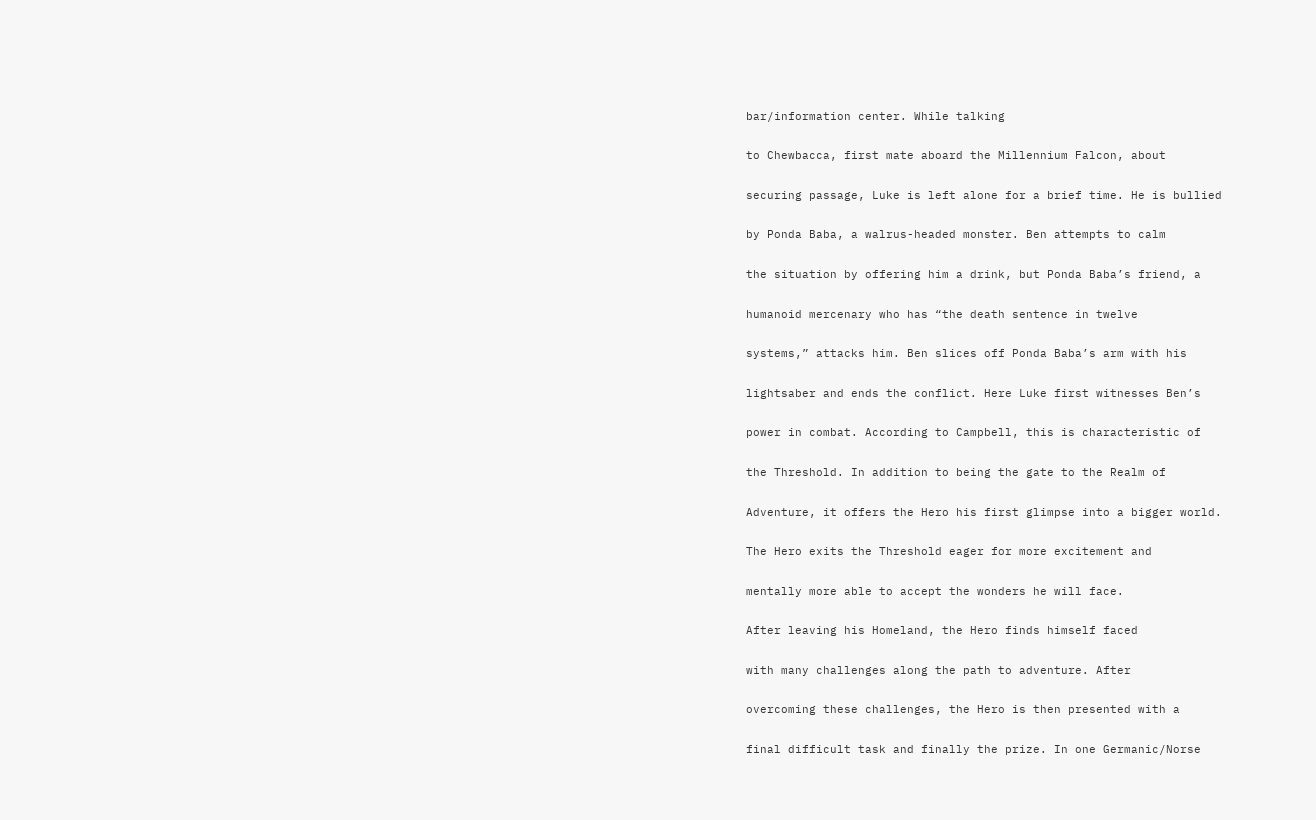bar/information center. While talking

to Chewbacca, first mate aboard the Millennium Falcon, about

securing passage, Luke is left alone for a brief time. He is bullied

by Ponda Baba, a walrus-headed monster. Ben attempts to calm

the situation by offering him a drink, but Ponda Baba’s friend, a

humanoid mercenary who has “the death sentence in twelve

systems,” attacks him. Ben slices off Ponda Baba’s arm with his

lightsaber and ends the conflict. Here Luke first witnesses Ben’s

power in combat. According to Campbell, this is characteristic of

the Threshold. In addition to being the gate to the Realm of

Adventure, it offers the Hero his first glimpse into a bigger world.

The Hero exits the Threshold eager for more excitement and

mentally more able to accept the wonders he will face.

After leaving his Homeland, the Hero finds himself faced

with many challenges along the path to adventure. After

overcoming these challenges, the Hero is then presented with a

final difficult task and finally the prize. In one Germanic/Norse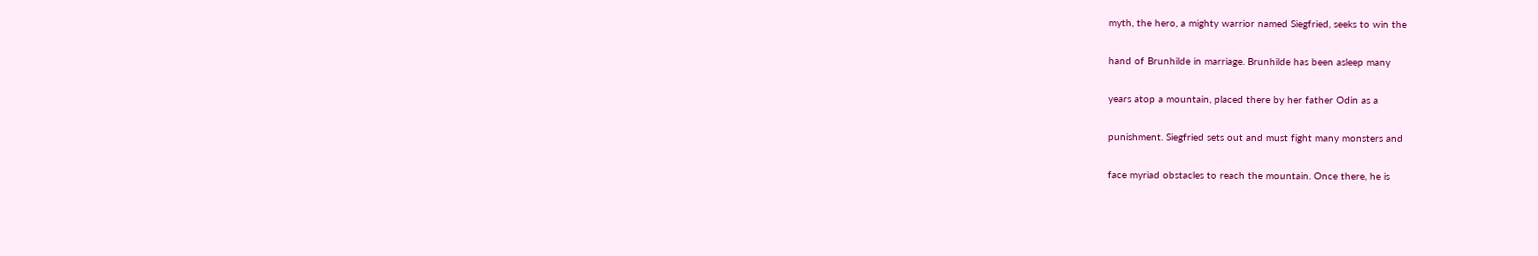myth, the hero, a mighty warrior named Siegfried, seeks to win the

hand of Brunhilde in marriage. Brunhilde has been asleep many

years atop a mountain, placed there by her father Odin as a

punishment. Siegfried sets out and must fight many monsters and

face myriad obstacles to reach the mountain. Once there, he is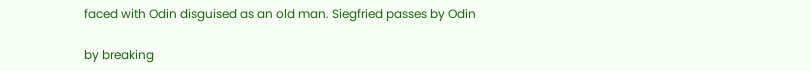faced with Odin disguised as an old man. Siegfried passes by Odin

by breaking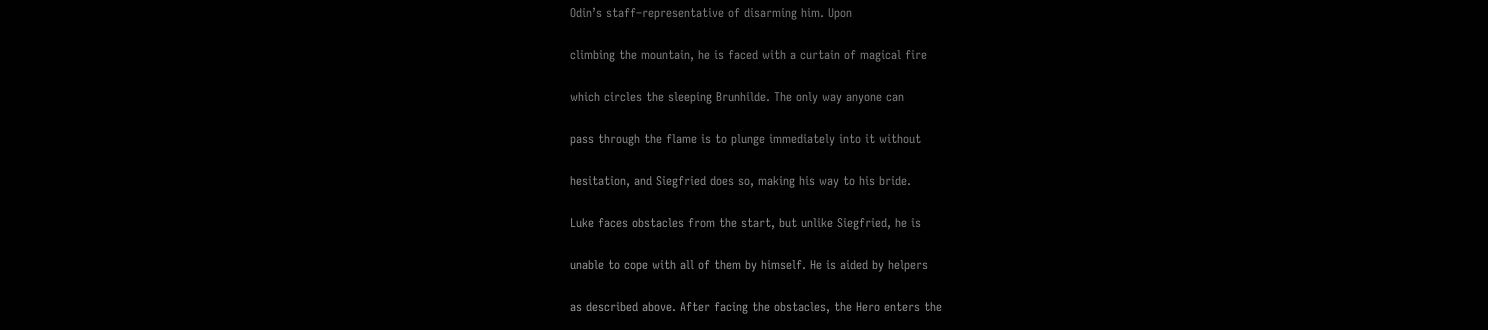Odin’s staff–representative of disarming him. Upon

climbing the mountain, he is faced with a curtain of magical fire

which circles the sleeping Brunhilde. The only way anyone can

pass through the flame is to plunge immediately into it without

hesitation, and Siegfried does so, making his way to his bride.

Luke faces obstacles from the start, but unlike Siegfried, he is

unable to cope with all of them by himself. He is aided by helpers

as described above. After facing the obstacles, the Hero enters the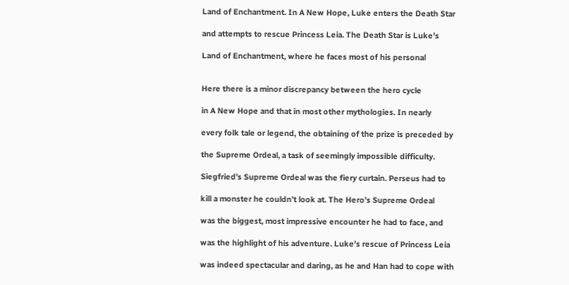Land of Enchantment. In A New Hope, Luke enters the Death Star

and attempts to rescue Princess Leia. The Death Star is Luke’s

Land of Enchantment, where he faces most of his personal


Here there is a minor discrepancy between the hero cycle

in A New Hope and that in most other mythologies. In nearly

every folk tale or legend, the obtaining of the prize is preceded by

the Supreme Ordeal, a task of seemingly impossible difficulty.

Siegfried’s Supreme Ordeal was the fiery curtain. Perseus had to

kill a monster he couldn’t look at. The Hero’s Supreme Ordeal

was the biggest, most impressive encounter he had to face, and

was the highlight of his adventure. Luke’s rescue of Princess Leia

was indeed spectacular and daring, as he and Han had to cope with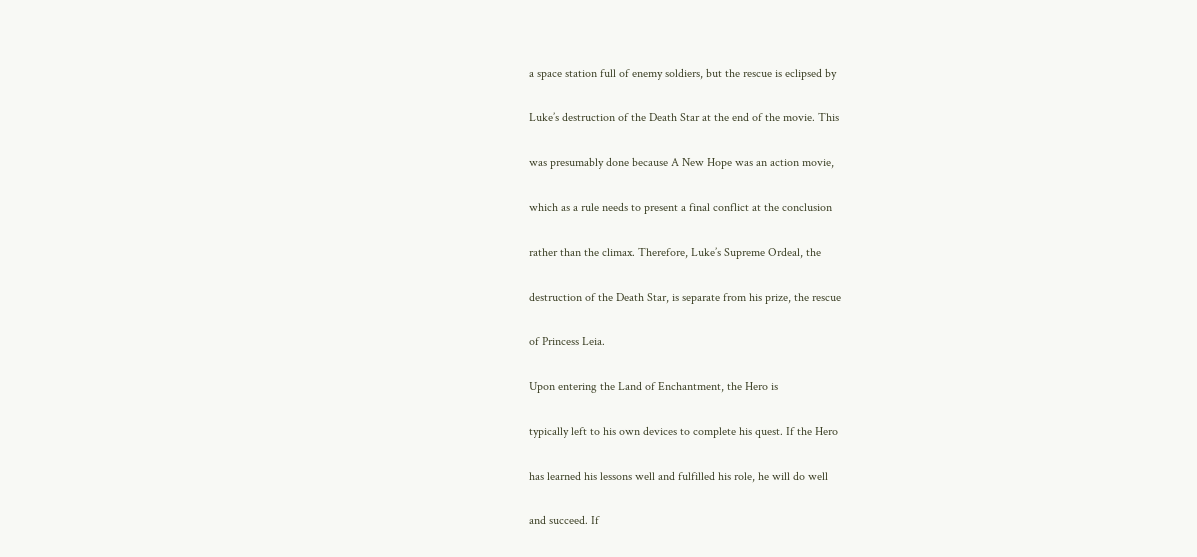a space station full of enemy soldiers, but the rescue is eclipsed by

Luke’s destruction of the Death Star at the end of the movie. This

was presumably done because A New Hope was an action movie,

which as a rule needs to present a final conflict at the conclusion

rather than the climax. Therefore, Luke’s Supreme Ordeal, the

destruction of the Death Star, is separate from his prize, the rescue

of Princess Leia.

Upon entering the Land of Enchantment, the Hero is

typically left to his own devices to complete his quest. If the Hero

has learned his lessons well and fulfilled his role, he will do well

and succeed. If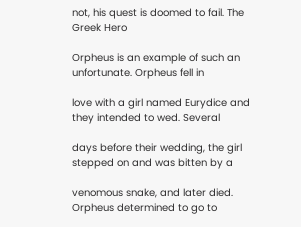not, his quest is doomed to fail. The Greek Hero

Orpheus is an example of such an unfortunate. Orpheus fell in

love with a girl named Eurydice and they intended to wed. Several

days before their wedding, the girl stepped on and was bitten by a

venomous snake, and later died. Orpheus determined to go to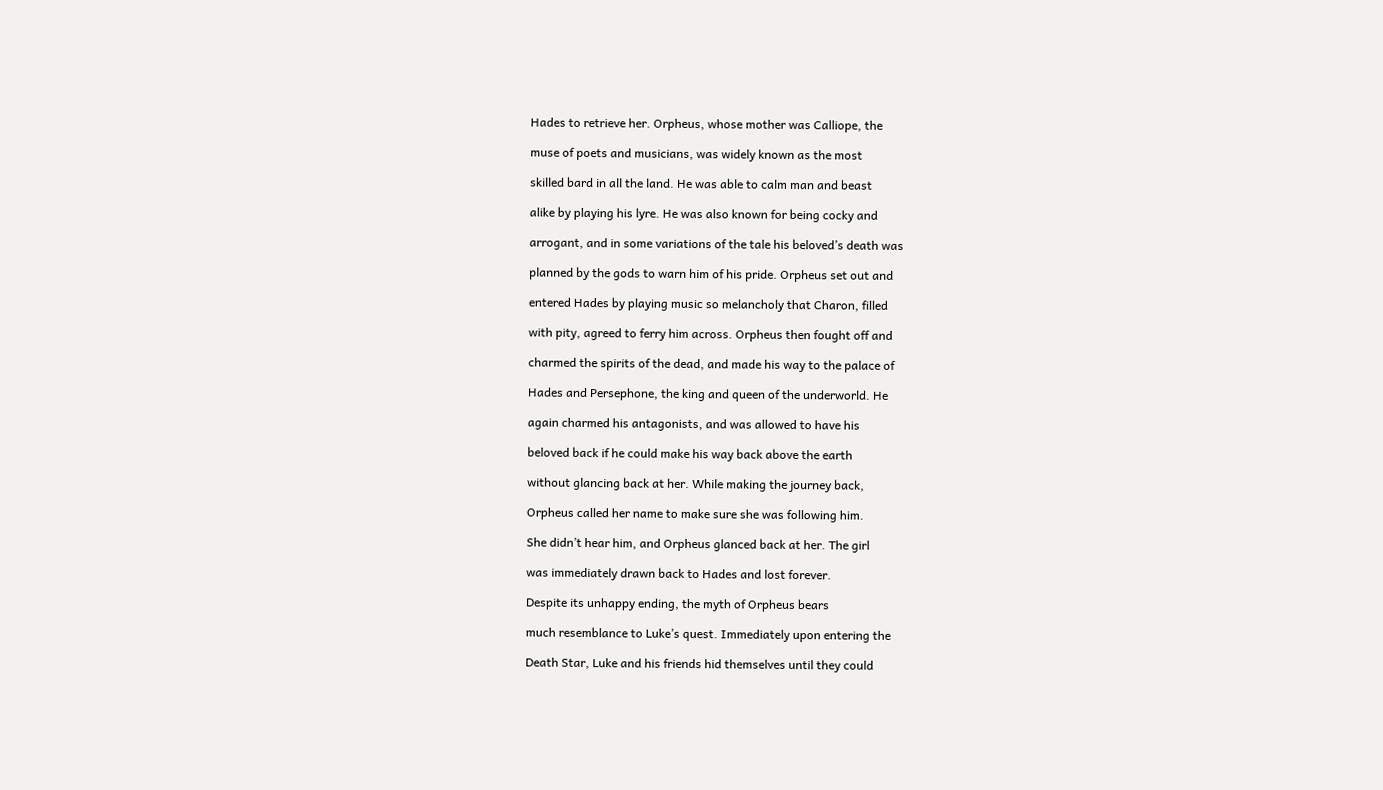Hades to retrieve her. Orpheus, whose mother was Calliope, the

muse of poets and musicians, was widely known as the most

skilled bard in all the land. He was able to calm man and beast

alike by playing his lyre. He was also known for being cocky and

arrogant, and in some variations of the tale his beloved’s death was

planned by the gods to warn him of his pride. Orpheus set out and

entered Hades by playing music so melancholy that Charon, filled

with pity, agreed to ferry him across. Orpheus then fought off and

charmed the spirits of the dead, and made his way to the palace of

Hades and Persephone, the king and queen of the underworld. He

again charmed his antagonists, and was allowed to have his

beloved back if he could make his way back above the earth

without glancing back at her. While making the journey back,

Orpheus called her name to make sure she was following him.

She didn’t hear him, and Orpheus glanced back at her. The girl

was immediately drawn back to Hades and lost forever.

Despite its unhappy ending, the myth of Orpheus bears

much resemblance to Luke’s quest. Immediately upon entering the

Death Star, Luke and his friends hid themselves until they could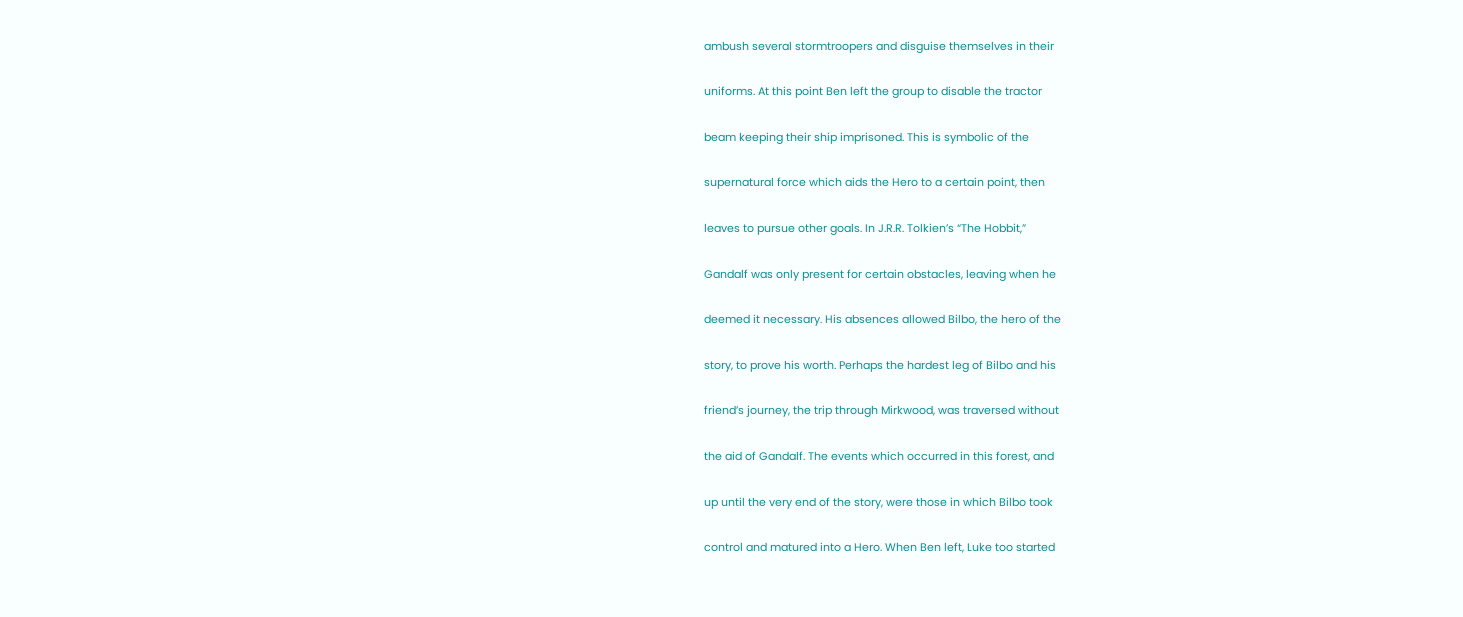ambush several stormtroopers and disguise themselves in their

uniforms. At this point Ben left the group to disable the tractor

beam keeping their ship imprisoned. This is symbolic of the

supernatural force which aids the Hero to a certain point, then

leaves to pursue other goals. In J.R.R. Tolkien’s “The Hobbit,”

Gandalf was only present for certain obstacles, leaving when he

deemed it necessary. His absences allowed Bilbo, the hero of the

story, to prove his worth. Perhaps the hardest leg of Bilbo and his

friend’s journey, the trip through Mirkwood, was traversed without

the aid of Gandalf. The events which occurred in this forest, and

up until the very end of the story, were those in which Bilbo took

control and matured into a Hero. When Ben left, Luke too started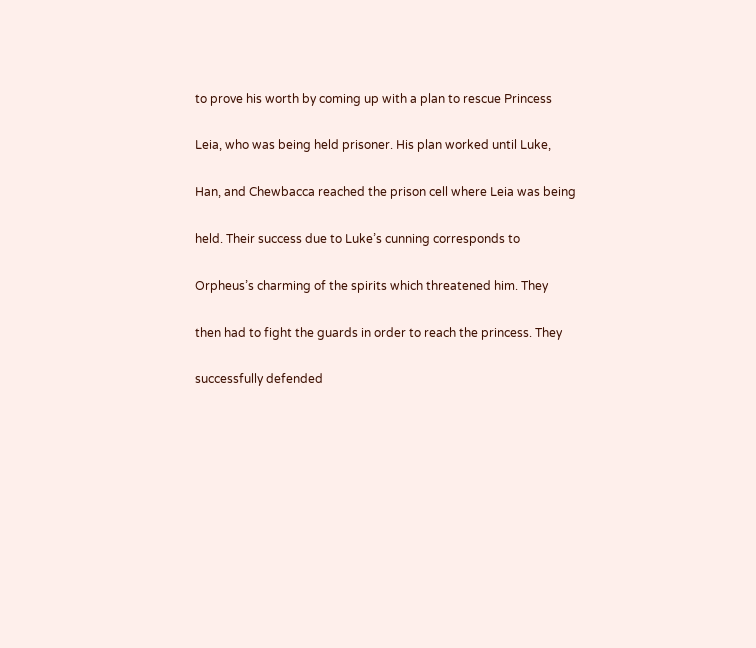to prove his worth by coming up with a plan to rescue Princess

Leia, who was being held prisoner. His plan worked until Luke,

Han, and Chewbacca reached the prison cell where Leia was being

held. Their success due to Luke’s cunning corresponds to

Orpheus’s charming of the spirits which threatened him. They

then had to fight the guards in order to reach the princess. They

successfully defended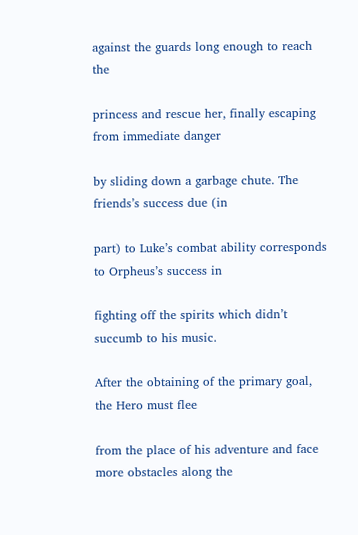against the guards long enough to reach the

princess and rescue her, finally escaping from immediate danger

by sliding down a garbage chute. The friends’s success due (in

part) to Luke’s combat ability corresponds to Orpheus’s success in

fighting off the spirits which didn’t succumb to his music.

After the obtaining of the primary goal, the Hero must flee

from the place of his adventure and face more obstacles along the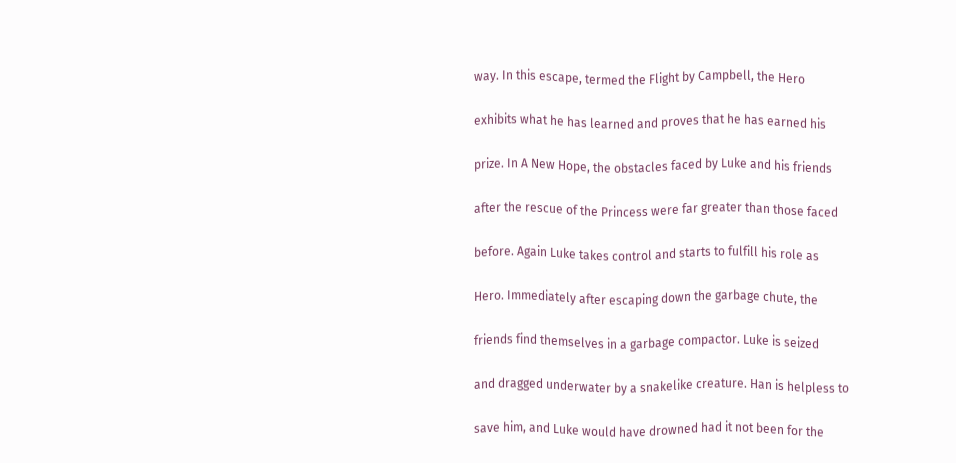way. In this escape, termed the Flight by Campbell, the Hero

exhibits what he has learned and proves that he has earned his

prize. In A New Hope, the obstacles faced by Luke and his friends

after the rescue of the Princess were far greater than those faced

before. Again Luke takes control and starts to fulfill his role as

Hero. Immediately after escaping down the garbage chute, the

friends find themselves in a garbage compactor. Luke is seized

and dragged underwater by a snakelike creature. Han is helpless to

save him, and Luke would have drowned had it not been for the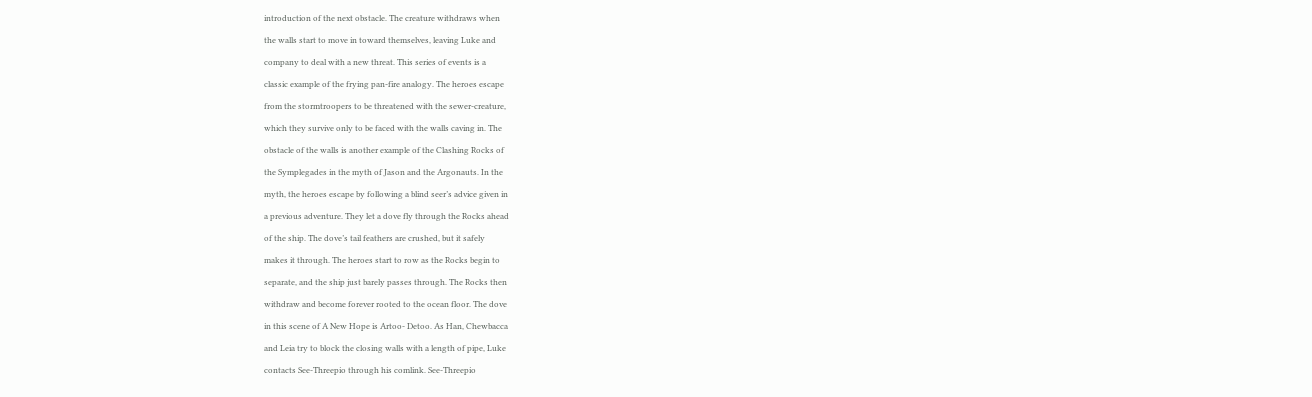introduction of the next obstacle. The creature withdraws when

the walls start to move in toward themselves, leaving Luke and

company to deal with a new threat. This series of events is a

classic example of the frying pan-fire analogy. The heroes escape

from the stormtroopers to be threatened with the sewer-creature,

which they survive only to be faced with the walls caving in. The

obstacle of the walls is another example of the Clashing Rocks of

the Symplegades in the myth of Jason and the Argonauts. In the

myth, the heroes escape by following a blind seer’s advice given in

a previous adventure. They let a dove fly through the Rocks ahead

of the ship. The dove’s tail feathers are crushed, but it safely

makes it through. The heroes start to row as the Rocks begin to

separate, and the ship just barely passes through. The Rocks then

withdraw and become forever rooted to the ocean floor. The dove

in this scene of A New Hope is Artoo- Detoo. As Han, Chewbacca

and Leia try to block the closing walls with a length of pipe, Luke

contacts See-Threepio through his comlink. See-Threepio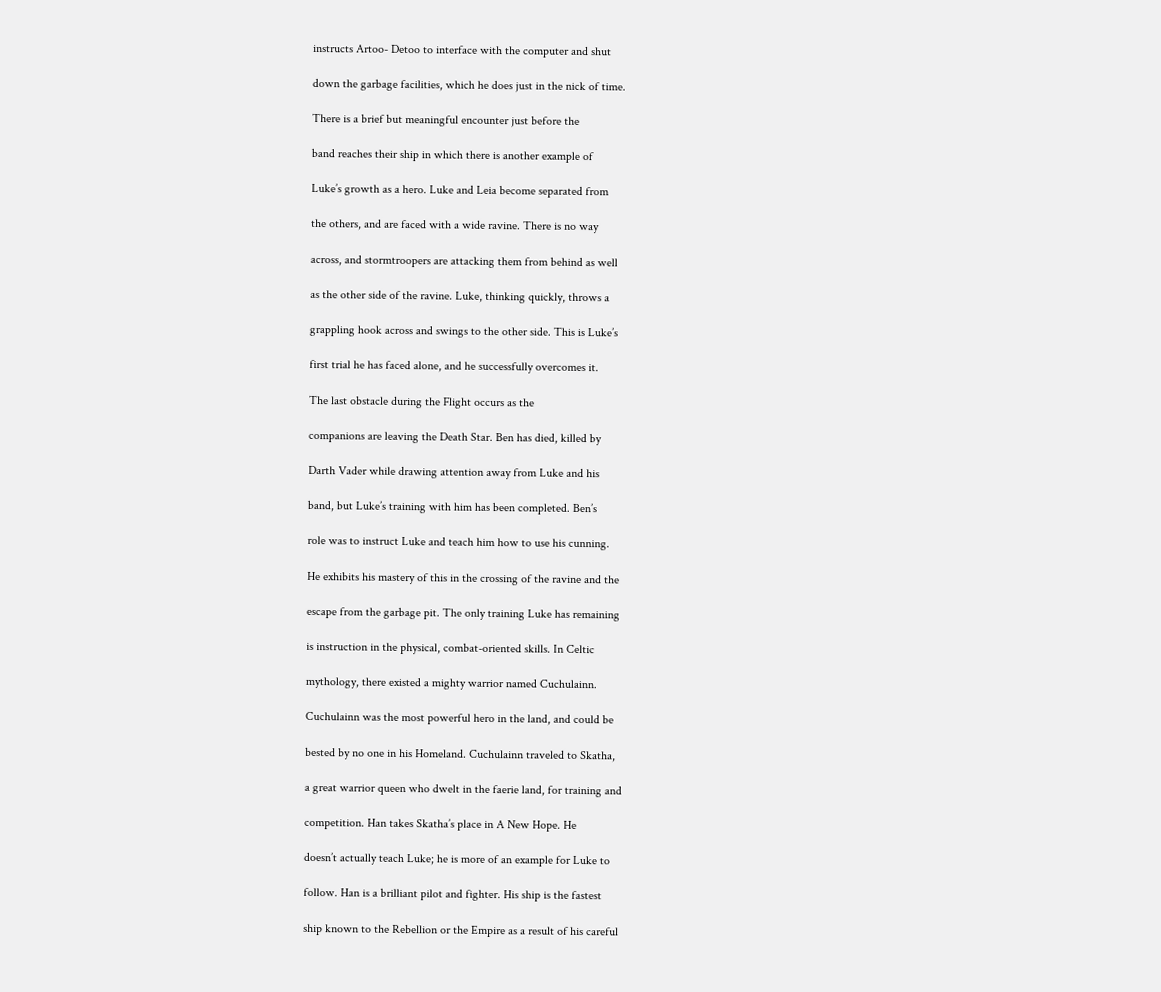instructs Artoo- Detoo to interface with the computer and shut

down the garbage facilities, which he does just in the nick of time.

There is a brief but meaningful encounter just before the

band reaches their ship in which there is another example of

Luke’s growth as a hero. Luke and Leia become separated from

the others, and are faced with a wide ravine. There is no way

across, and stormtroopers are attacking them from behind as well

as the other side of the ravine. Luke, thinking quickly, throws a

grappling hook across and swings to the other side. This is Luke’s

first trial he has faced alone, and he successfully overcomes it.

The last obstacle during the Flight occurs as the

companions are leaving the Death Star. Ben has died, killed by

Darth Vader while drawing attention away from Luke and his

band, but Luke’s training with him has been completed. Ben’s

role was to instruct Luke and teach him how to use his cunning.

He exhibits his mastery of this in the crossing of the ravine and the

escape from the garbage pit. The only training Luke has remaining

is instruction in the physical, combat-oriented skills. In Celtic

mythology, there existed a mighty warrior named Cuchulainn.

Cuchulainn was the most powerful hero in the land, and could be

bested by no one in his Homeland. Cuchulainn traveled to Skatha,

a great warrior queen who dwelt in the faerie land, for training and

competition. Han takes Skatha’s place in A New Hope. He

doesn’t actually teach Luke; he is more of an example for Luke to

follow. Han is a brilliant pilot and fighter. His ship is the fastest

ship known to the Rebellion or the Empire as a result of his careful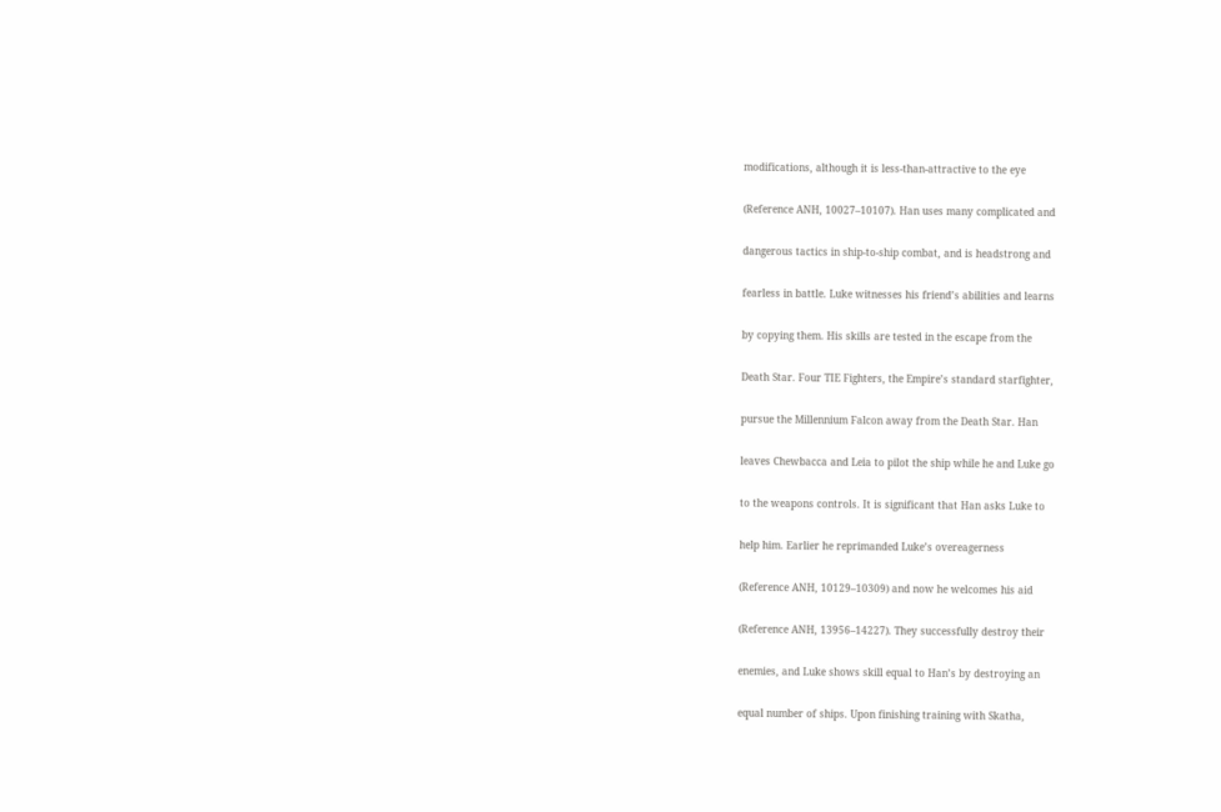modifications, although it is less-than-attractive to the eye

(Reference ANH, 10027–10107). Han uses many complicated and

dangerous tactics in ship-to-ship combat, and is headstrong and

fearless in battle. Luke witnesses his friend’s abilities and learns

by copying them. His skills are tested in the escape from the

Death Star. Four TIE Fighters, the Empire’s standard starfighter,

pursue the Millennium Falcon away from the Death Star. Han

leaves Chewbacca and Leia to pilot the ship while he and Luke go

to the weapons controls. It is significant that Han asks Luke to

help him. Earlier he reprimanded Luke’s overeagerness

(Reference ANH, 10129–10309) and now he welcomes his aid

(Reference ANH, 13956–14227). They successfully destroy their

enemies, and Luke shows skill equal to Han’s by destroying an

equal number of ships. Upon finishing training with Skatha,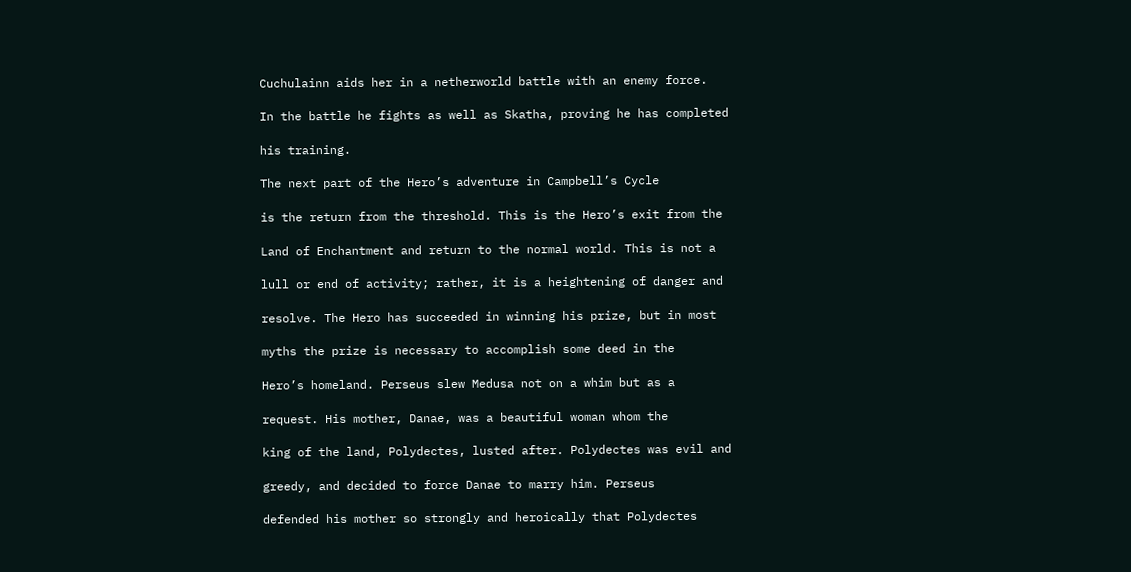Cuchulainn aids her in a netherworld battle with an enemy force.

In the battle he fights as well as Skatha, proving he has completed

his training.

The next part of the Hero’s adventure in Campbell’s Cycle

is the return from the threshold. This is the Hero’s exit from the

Land of Enchantment and return to the normal world. This is not a

lull or end of activity; rather, it is a heightening of danger and

resolve. The Hero has succeeded in winning his prize, but in most

myths the prize is necessary to accomplish some deed in the

Hero’s homeland. Perseus slew Medusa not on a whim but as a

request. His mother, Danae, was a beautiful woman whom the

king of the land, Polydectes, lusted after. Polydectes was evil and

greedy, and decided to force Danae to marry him. Perseus

defended his mother so strongly and heroically that Polydectes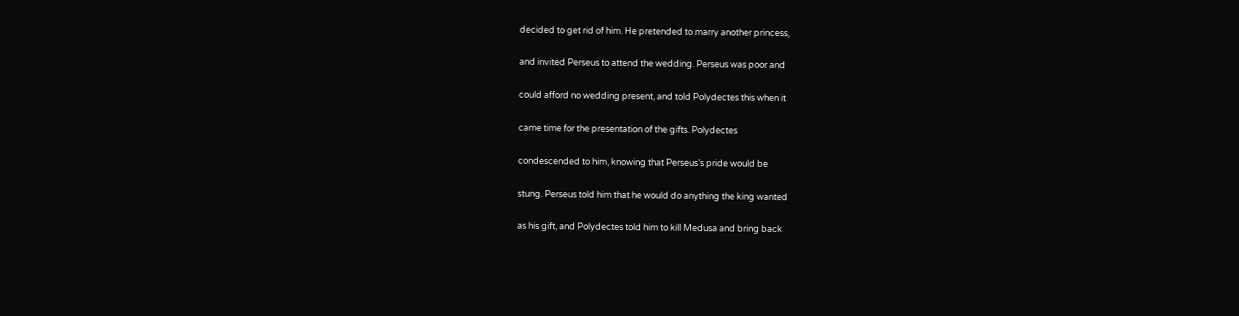decided to get rid of him. He pretended to marry another princess,

and invited Perseus to attend the wedding. Perseus was poor and

could afford no wedding present, and told Polydectes this when it

came time for the presentation of the gifts. Polydectes

condescended to him, knowing that Perseus’s pride would be

stung. Perseus told him that he would do anything the king wanted

as his gift, and Polydectes told him to kill Medusa and bring back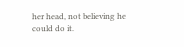her head, not believing he could do it.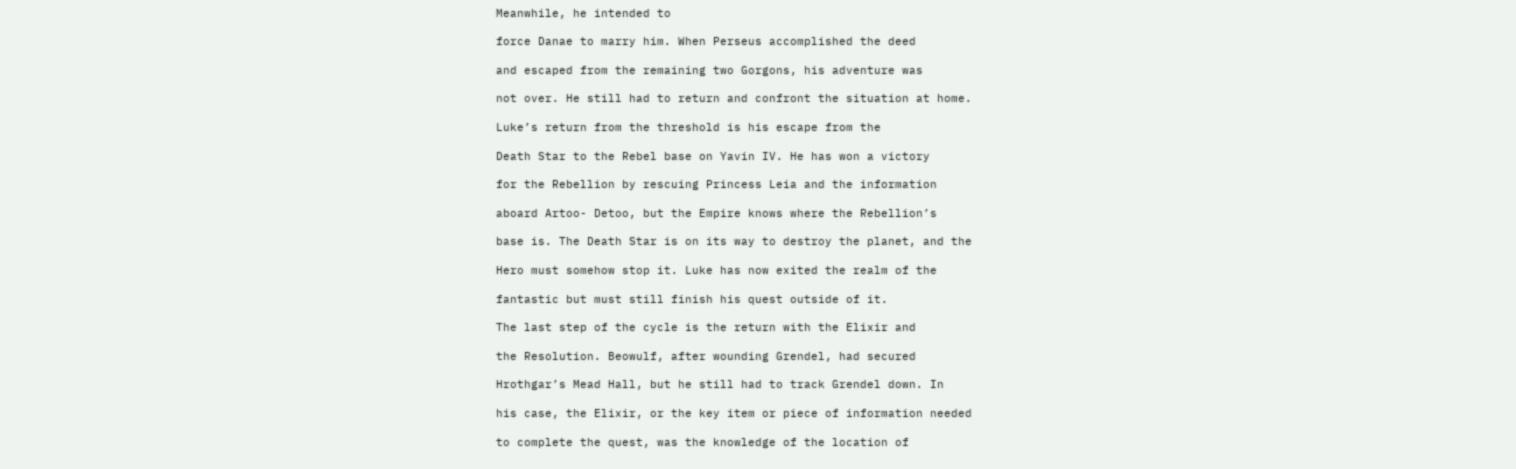Meanwhile, he intended to

force Danae to marry him. When Perseus accomplished the deed

and escaped from the remaining two Gorgons, his adventure was

not over. He still had to return and confront the situation at home.

Luke’s return from the threshold is his escape from the

Death Star to the Rebel base on Yavin IV. He has won a victory

for the Rebellion by rescuing Princess Leia and the information

aboard Artoo- Detoo, but the Empire knows where the Rebellion’s

base is. The Death Star is on its way to destroy the planet, and the

Hero must somehow stop it. Luke has now exited the realm of the

fantastic but must still finish his quest outside of it.

The last step of the cycle is the return with the Elixir and

the Resolution. Beowulf, after wounding Grendel, had secured

Hrothgar’s Mead Hall, but he still had to track Grendel down. In

his case, the Elixir, or the key item or piece of information needed

to complete the quest, was the knowledge of the location of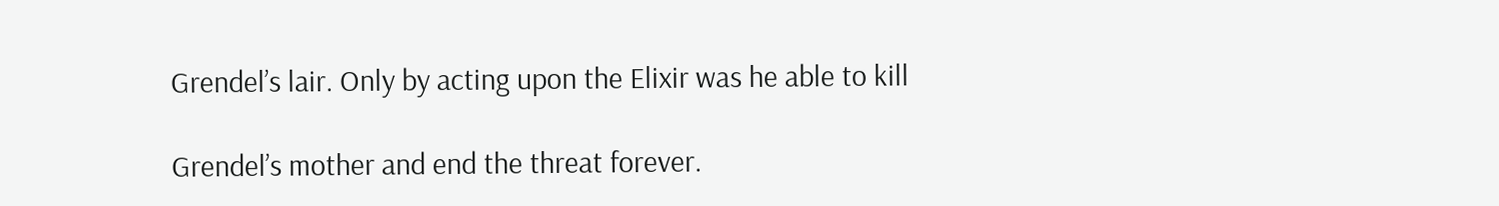Grendel’s lair. Only by acting upon the Elixir was he able to kill

Grendel’s mother and end the threat forever.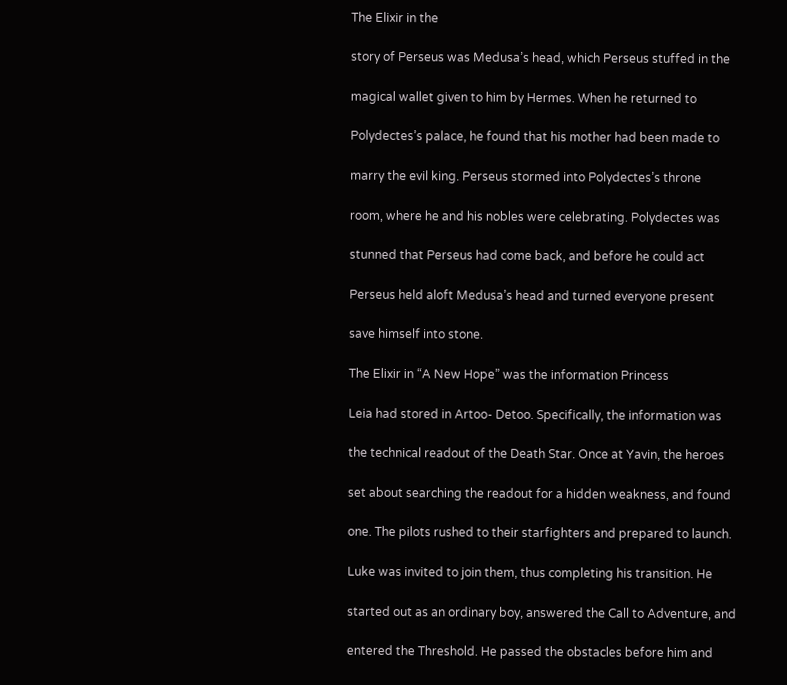The Elixir in the

story of Perseus was Medusa’s head, which Perseus stuffed in the

magical wallet given to him by Hermes. When he returned to

Polydectes’s palace, he found that his mother had been made to

marry the evil king. Perseus stormed into Polydectes’s throne

room, where he and his nobles were celebrating. Polydectes was

stunned that Perseus had come back, and before he could act

Perseus held aloft Medusa’s head and turned everyone present

save himself into stone.

The Elixir in “A New Hope” was the information Princess

Leia had stored in Artoo- Detoo. Specifically, the information was

the technical readout of the Death Star. Once at Yavin, the heroes

set about searching the readout for a hidden weakness, and found

one. The pilots rushed to their starfighters and prepared to launch.

Luke was invited to join them, thus completing his transition. He

started out as an ordinary boy, answered the Call to Adventure, and

entered the Threshold. He passed the obstacles before him and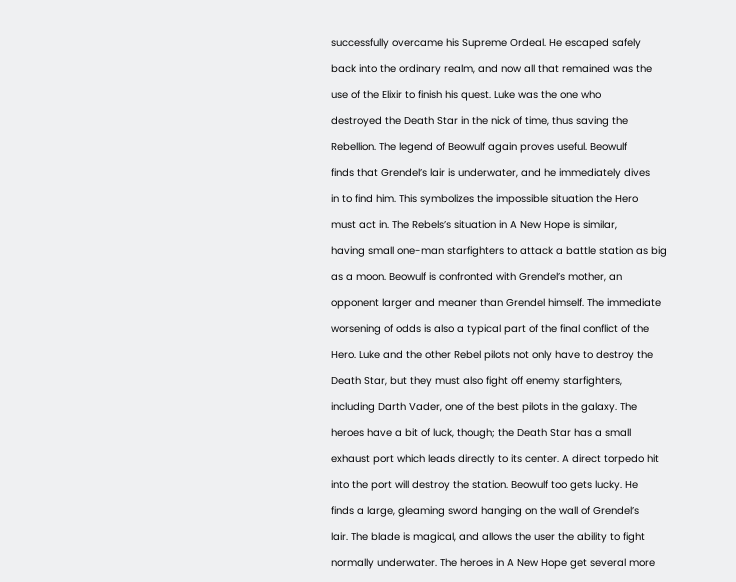successfully overcame his Supreme Ordeal. He escaped safely

back into the ordinary realm, and now all that remained was the

use of the Elixir to finish his quest. Luke was the one who

destroyed the Death Star in the nick of time, thus saving the

Rebellion. The legend of Beowulf again proves useful. Beowulf

finds that Grendel’s lair is underwater, and he immediately dives

in to find him. This symbolizes the impossible situation the Hero

must act in. The Rebels’s situation in A New Hope is similar,

having small one-man starfighters to attack a battle station as big

as a moon. Beowulf is confronted with Grendel’s mother, an

opponent larger and meaner than Grendel himself. The immediate

worsening of odds is also a typical part of the final conflict of the

Hero. Luke and the other Rebel pilots not only have to destroy the

Death Star, but they must also fight off enemy starfighters,

including Darth Vader, one of the best pilots in the galaxy. The

heroes have a bit of luck, though; the Death Star has a small

exhaust port which leads directly to its center. A direct torpedo hit

into the port will destroy the station. Beowulf too gets lucky. He

finds a large, gleaming sword hanging on the wall of Grendel’s

lair. The blade is magical, and allows the user the ability to fight

normally underwater. The heroes in A New Hope get several more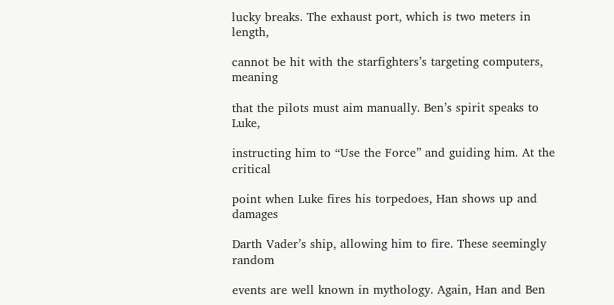lucky breaks. The exhaust port, which is two meters in length,

cannot be hit with the starfighters’s targeting computers, meaning

that the pilots must aim manually. Ben’s spirit speaks to Luke,

instructing him to “Use the Force” and guiding him. At the critical

point when Luke fires his torpedoes, Han shows up and damages

Darth Vader’s ship, allowing him to fire. These seemingly random

events are well known in mythology. Again, Han and Ben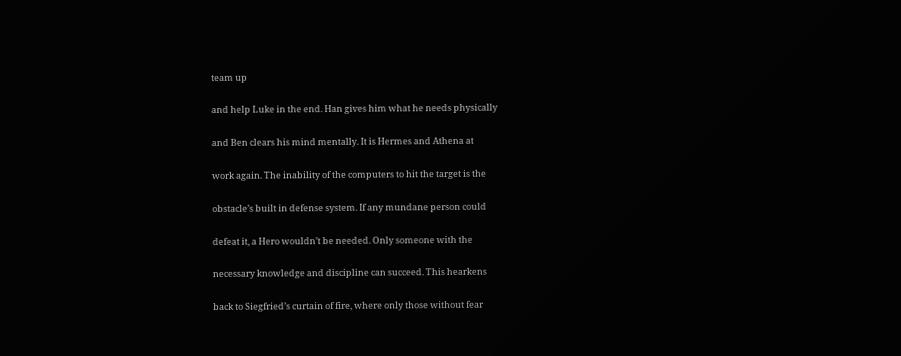team up

and help Luke in the end. Han gives him what he needs physically

and Ben clears his mind mentally. It is Hermes and Athena at

work again. The inability of the computers to hit the target is the

obstacle’s built in defense system. If any mundane person could

defeat it, a Hero wouldn’t be needed. Only someone with the

necessary knowledge and discipline can succeed. This hearkens

back to Siegfried’s curtain of fire, where only those without fear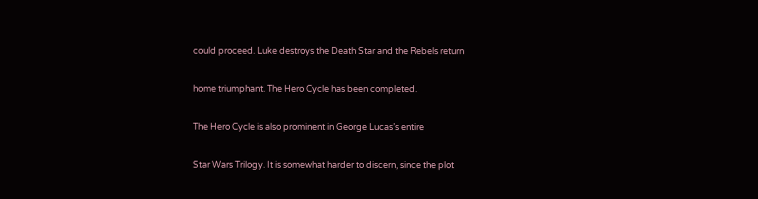could proceed. Luke destroys the Death Star and the Rebels return

home triumphant. The Hero Cycle has been completed.

The Hero Cycle is also prominent in George Lucas’s entire

Star Wars Trilogy. It is somewhat harder to discern, since the plot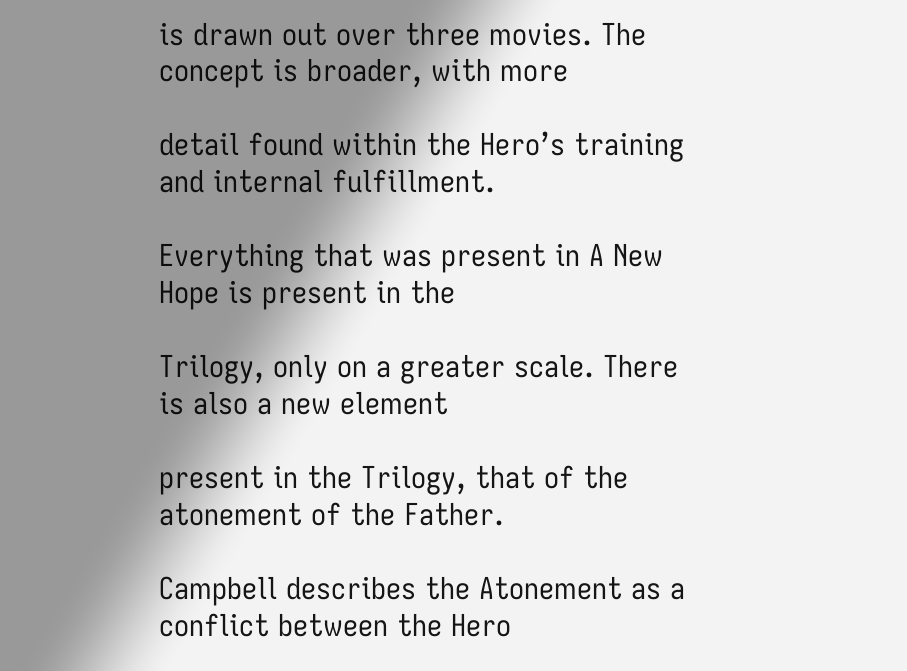is drawn out over three movies. The concept is broader, with more

detail found within the Hero’s training and internal fulfillment.

Everything that was present in A New Hope is present in the

Trilogy, only on a greater scale. There is also a new element

present in the Trilogy, that of the atonement of the Father.

Campbell describes the Atonement as a conflict between the Hero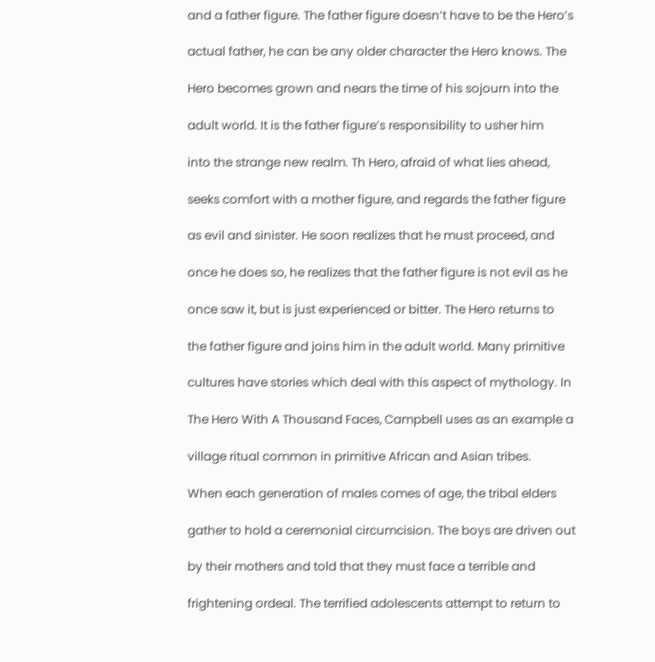and a father figure. The father figure doesn’t have to be the Hero’s

actual father, he can be any older character the Hero knows. The

Hero becomes grown and nears the time of his sojourn into the

adult world. It is the father figure’s responsibility to usher him

into the strange new realm. Th Hero, afraid of what lies ahead,

seeks comfort with a mother figure, and regards the father figure

as evil and sinister. He soon realizes that he must proceed, and

once he does so, he realizes that the father figure is not evil as he

once saw it, but is just experienced or bitter. The Hero returns to

the father figure and joins him in the adult world. Many primitive

cultures have stories which deal with this aspect of mythology. In

The Hero With A Thousand Faces, Campbell uses as an example a

village ritual common in primitive African and Asian tribes.

When each generation of males comes of age, the tribal elders

gather to hold a ceremonial circumcision. The boys are driven out

by their mothers and told that they must face a terrible and

frightening ordeal. The terrified adolescents attempt to return to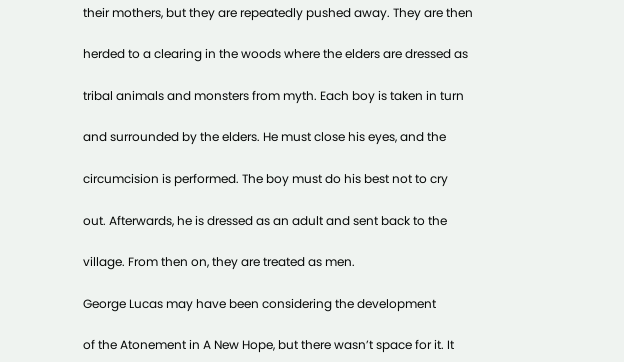their mothers, but they are repeatedly pushed away. They are then

herded to a clearing in the woods where the elders are dressed as

tribal animals and monsters from myth. Each boy is taken in turn

and surrounded by the elders. He must close his eyes, and the

circumcision is performed. The boy must do his best not to cry

out. Afterwards, he is dressed as an adult and sent back to the

village. From then on, they are treated as men.

George Lucas may have been considering the development

of the Atonement in A New Hope, but there wasn’t space for it. It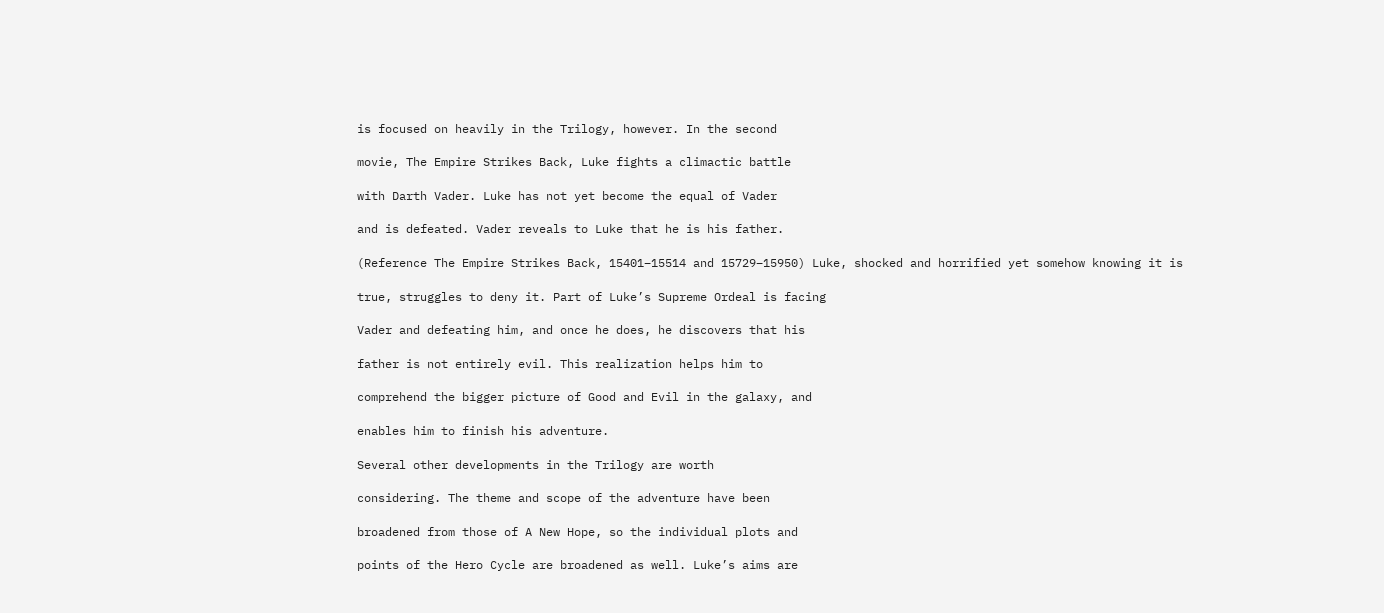is focused on heavily in the Trilogy, however. In the second

movie, The Empire Strikes Back, Luke fights a climactic battle

with Darth Vader. Luke has not yet become the equal of Vader

and is defeated. Vader reveals to Luke that he is his father.

(Reference The Empire Strikes Back, 15401–15514 and 15729–15950) Luke, shocked and horrified yet somehow knowing it is

true, struggles to deny it. Part of Luke’s Supreme Ordeal is facing

Vader and defeating him, and once he does, he discovers that his

father is not entirely evil. This realization helps him to

comprehend the bigger picture of Good and Evil in the galaxy, and

enables him to finish his adventure.

Several other developments in the Trilogy are worth

considering. The theme and scope of the adventure have been

broadened from those of A New Hope, so the individual plots and

points of the Hero Cycle are broadened as well. Luke’s aims are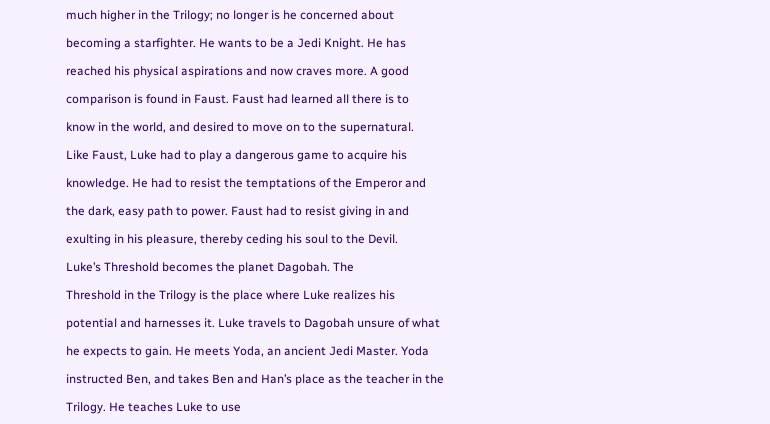much higher in the Trilogy; no longer is he concerned about

becoming a starfighter. He wants to be a Jedi Knight. He has

reached his physical aspirations and now craves more. A good

comparison is found in Faust. Faust had learned all there is to

know in the world, and desired to move on to the supernatural.

Like Faust, Luke had to play a dangerous game to acquire his

knowledge. He had to resist the temptations of the Emperor and

the dark, easy path to power. Faust had to resist giving in and

exulting in his pleasure, thereby ceding his soul to the Devil.

Luke’s Threshold becomes the planet Dagobah. The

Threshold in the Trilogy is the place where Luke realizes his

potential and harnesses it. Luke travels to Dagobah unsure of what

he expects to gain. He meets Yoda, an ancient Jedi Master. Yoda

instructed Ben, and takes Ben and Han’s place as the teacher in the

Trilogy. He teaches Luke to use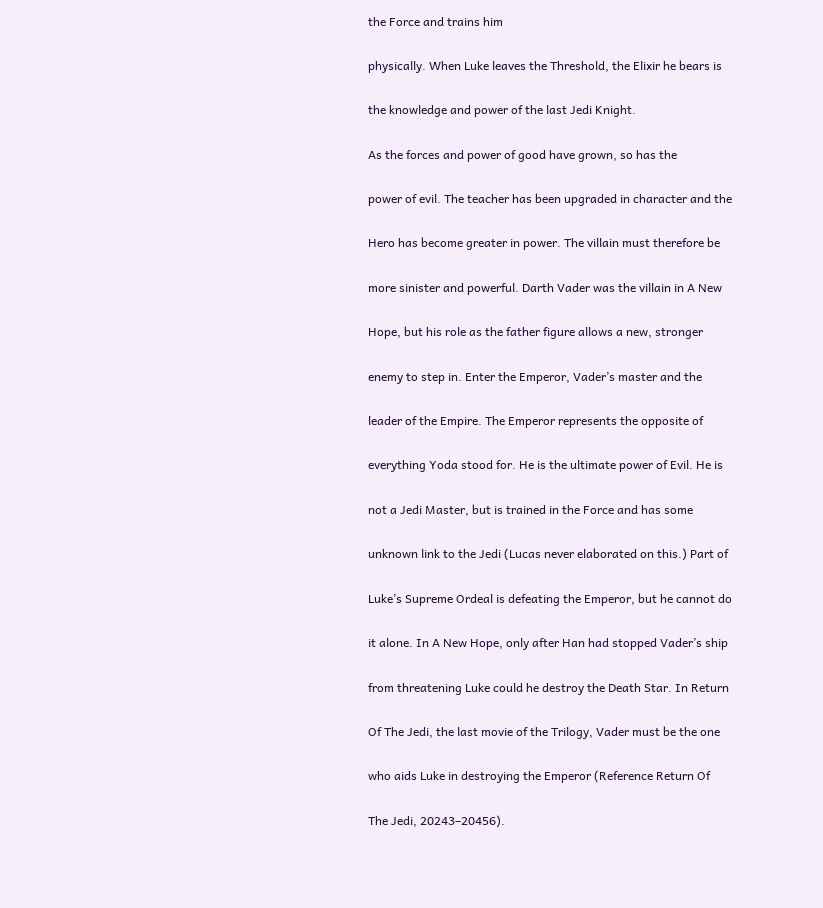the Force and trains him

physically. When Luke leaves the Threshold, the Elixir he bears is

the knowledge and power of the last Jedi Knight.

As the forces and power of good have grown, so has the

power of evil. The teacher has been upgraded in character and the

Hero has become greater in power. The villain must therefore be

more sinister and powerful. Darth Vader was the villain in A New

Hope, but his role as the father figure allows a new, stronger

enemy to step in. Enter the Emperor, Vader’s master and the

leader of the Empire. The Emperor represents the opposite of

everything Yoda stood for. He is the ultimate power of Evil. He is

not a Jedi Master, but is trained in the Force and has some

unknown link to the Jedi (Lucas never elaborated on this.) Part of

Luke’s Supreme Ordeal is defeating the Emperor, but he cannot do

it alone. In A New Hope, only after Han had stopped Vader’s ship

from threatening Luke could he destroy the Death Star. In Return

Of The Jedi, the last movie of the Trilogy, Vader must be the one

who aids Luke in destroying the Emperor (Reference Return Of

The Jedi, 20243–20456).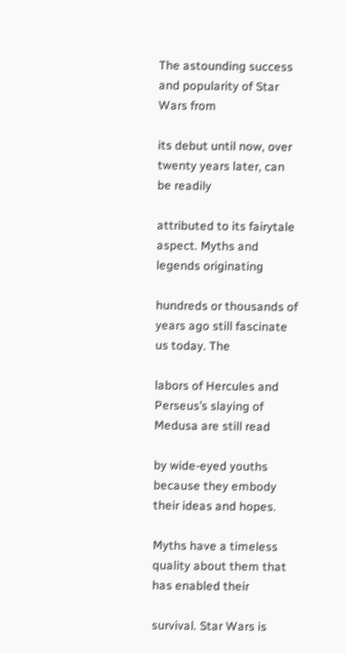The astounding success and popularity of Star Wars from

its debut until now, over twenty years later, can be readily

attributed to its fairytale aspect. Myths and legends originating

hundreds or thousands of years ago still fascinate us today. The

labors of Hercules and Perseus’s slaying of Medusa are still read

by wide-eyed youths because they embody their ideas and hopes.

Myths have a timeless quality about them that has enabled their

survival. Star Wars is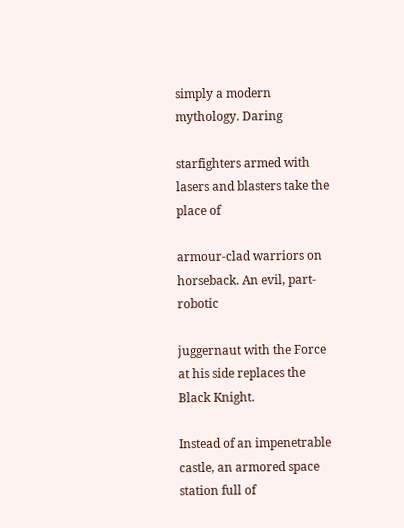simply a modern mythology. Daring

starfighters armed with lasers and blasters take the place of

armour-clad warriors on horseback. An evil, part-robotic

juggernaut with the Force at his side replaces the Black Knight.

Instead of an impenetrable castle, an armored space station full of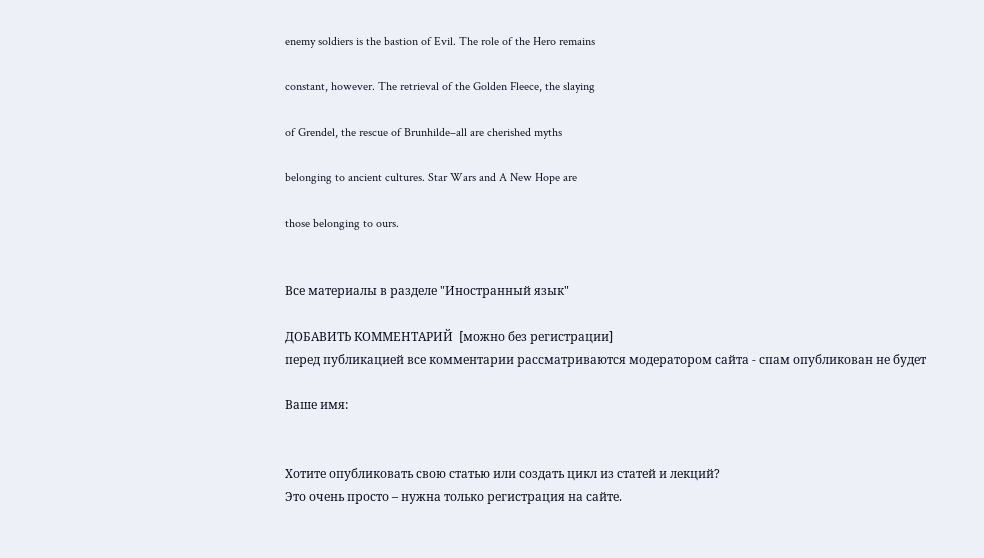enemy soldiers is the bastion of Evil. The role of the Hero remains

constant, however. The retrieval of the Golden Fleece, the slaying

of Grendel, the rescue of Brunhilde–all are cherished myths

belonging to ancient cultures. Star Wars and A New Hope are

those belonging to ours.


Все материалы в разделе "Иностранный язык"

ДОБАВИТЬ КОММЕНТАРИЙ  [можно без регистрации]
перед публикацией все комментарии рассматриваются модератором сайта - спам опубликован не будет

Ваше имя:


Хотите опубликовать свою статью или создать цикл из статей и лекций?
Это очень просто – нужна только регистрация на сайте.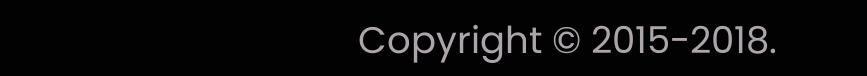Copyright © 2015-2018.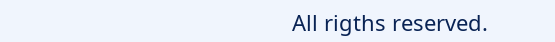All rigths reserved.